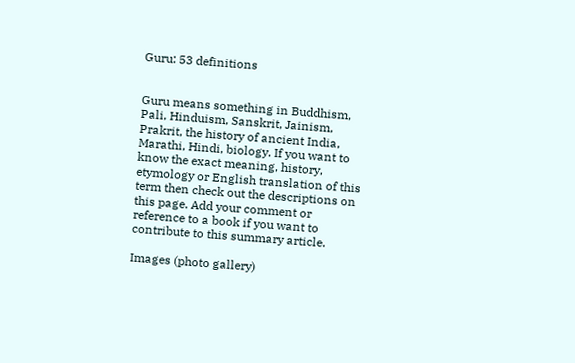Guru: 53 definitions


Guru means something in Buddhism, Pali, Hinduism, Sanskrit, Jainism, Prakrit, the history of ancient India, Marathi, Hindi, biology. If you want to know the exact meaning, history, etymology or English translation of this term then check out the descriptions on this page. Add your comment or reference to a book if you want to contribute to this summary article.

Images (photo gallery)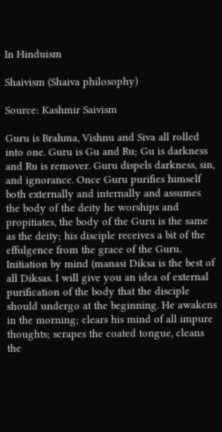In Hinduism

Shaivism (Shaiva philosophy)

Source: Kashmir Saivism

Guru is Brahma, Vishnu and Siva all rolled into one. Guru is Gu and Ru; Gu is darkness and Ru is remover. Guru dispels darkness, sin, and ignorance. Once Guru purifies himself both externally and internally and assumes the body of the deity he worships and propitiates, the body of the Guru is the same as the deity; his disciple receives a bit of the effulgence from the grace of the Guru. Initiation by mind (manasi Diksa is the best of all Diksas. I will give you an idea of external purification of the body that the disciple should undergo at the beginning. He awakens in the morning; clears his mind of all impure thoughts; scrapes the coated tongue, cleans the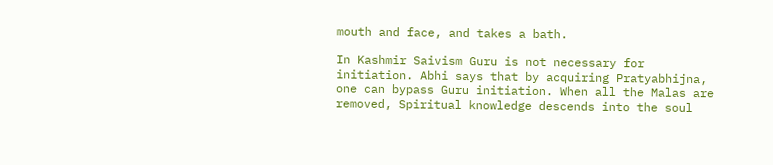mouth and face, and takes a bath.

In Kashmir Saivism Guru is not necessary for initiation. Abhi says that by acquiring Pratyabhijna, one can bypass Guru initiation. When all the Malas are removed, Spiritual knowledge descends into the soul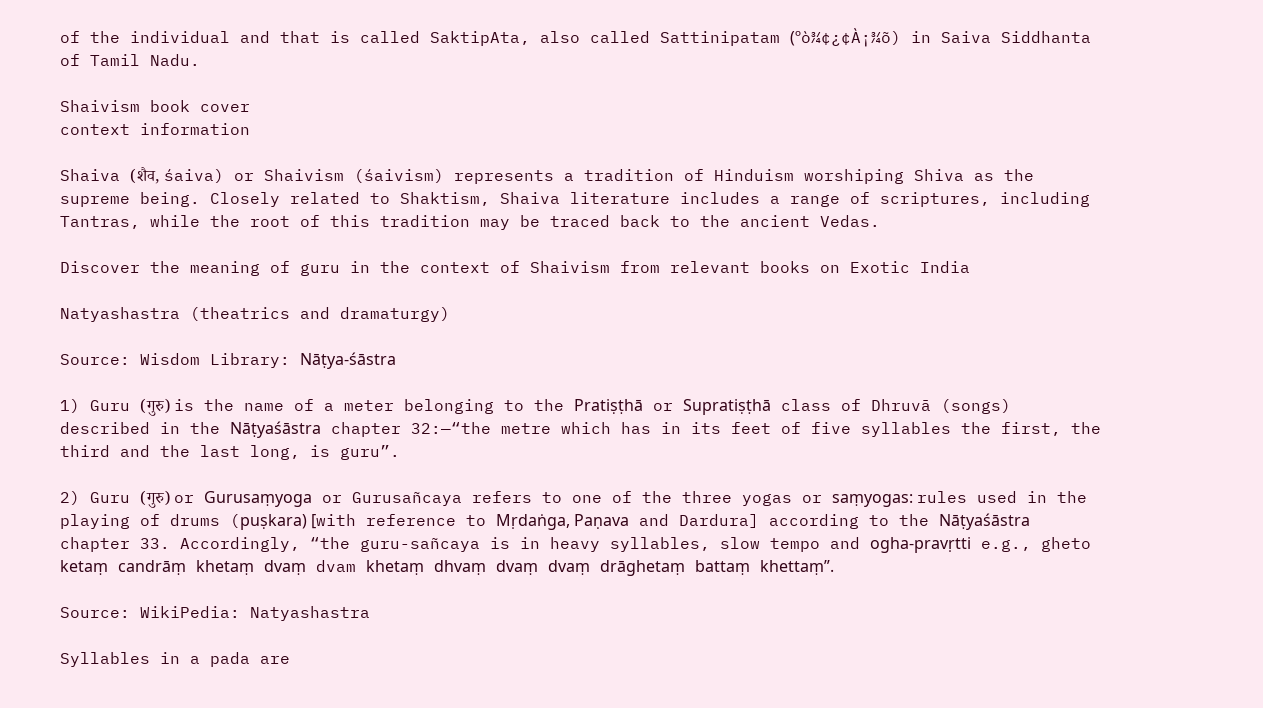of the individual and that is called SaktipAta, also called Sattinipatam (ºò¾¢¿¢À¡¾õ) in Saiva Siddhanta of Tamil Nadu.

Shaivism book cover
context information

Shaiva (शैव, śaiva) or Shaivism (śaivism) represents a tradition of Hinduism worshiping Shiva as the supreme being. Closely related to Shaktism, Shaiva literature includes a range of scriptures, including Tantras, while the root of this tradition may be traced back to the ancient Vedas.

Discover the meaning of guru in the context of Shaivism from relevant books on Exotic India

Natyashastra (theatrics and dramaturgy)

Source: Wisdom Library: Nāṭya-śāstra

1) Guru (गुरु) is the name of a meter belonging to the Pratiṣṭhā or Supratiṣṭhā class of Dhruvā (songs) described in the Nāṭyaśāstra chapter 32:—“the metre which has in its feet of five syllables the first, the third and the last long, is guru”.

2) Guru (गुरु) or Gurusaṃyoga or Gurusañcaya refers to one of the three yogas or saṃyogas: rules used in the playing of drums (puṣkara) [with reference to Mṛdaṅga, Paṇava and Dardura] according to the Nāṭyaśāstra chapter 33. Accordingly, “the guru-sañcaya is in heavy syllables, slow tempo and ogha-pravṛtti e.g., gheto ketaṃ candrāṃ khetaṃ dvaṃ dvam khetaṃ dhvaṃ dvaṃ dvaṃ drāghetaṃ battaṃ khettaṃ”.

Source: WikiPedia: Natyashastra

Syllables in a pada are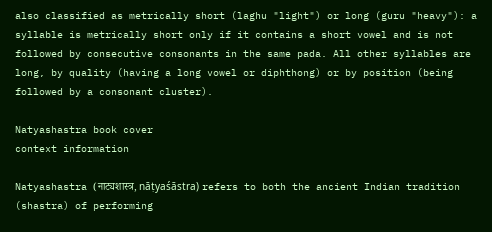also classified as metrically short (laghu "light") or long (guru "heavy"): a syllable is metrically short only if it contains a short vowel and is not followed by consecutive consonants in the same pada. All other syllables are long, by quality (having a long vowel or diphthong) or by position (being followed by a consonant cluster).

Natyashastra book cover
context information

Natyashastra (नाट्यशास्त्र, nāṭyaśāstra) refers to both the ancient Indian tradition (shastra) of performing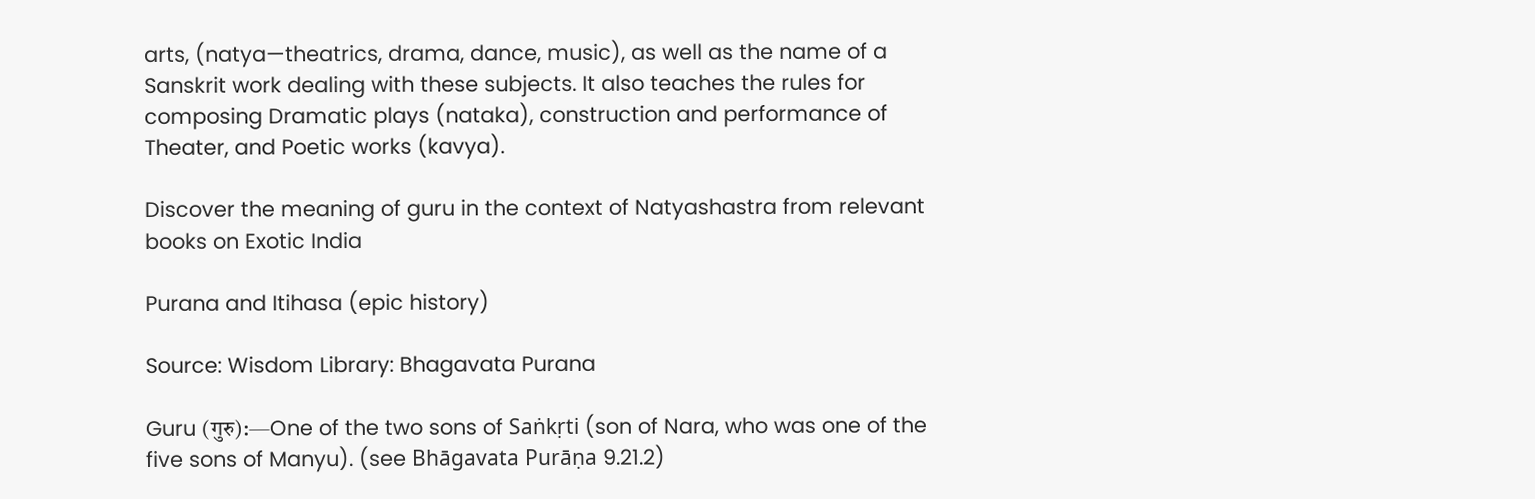arts, (natya—theatrics, drama, dance, music), as well as the name of a Sanskrit work dealing with these subjects. It also teaches the rules for composing Dramatic plays (nataka), construction and performance of Theater, and Poetic works (kavya).

Discover the meaning of guru in the context of Natyashastra from relevant books on Exotic India

Purana and Itihasa (epic history)

Source: Wisdom Library: Bhagavata Purana

Guru (गुरु):—One of the two sons of Saṅkṛti (son of Nara, who was one of the five sons of Manyu). (see Bhāgavata Purāṇa 9.21.2)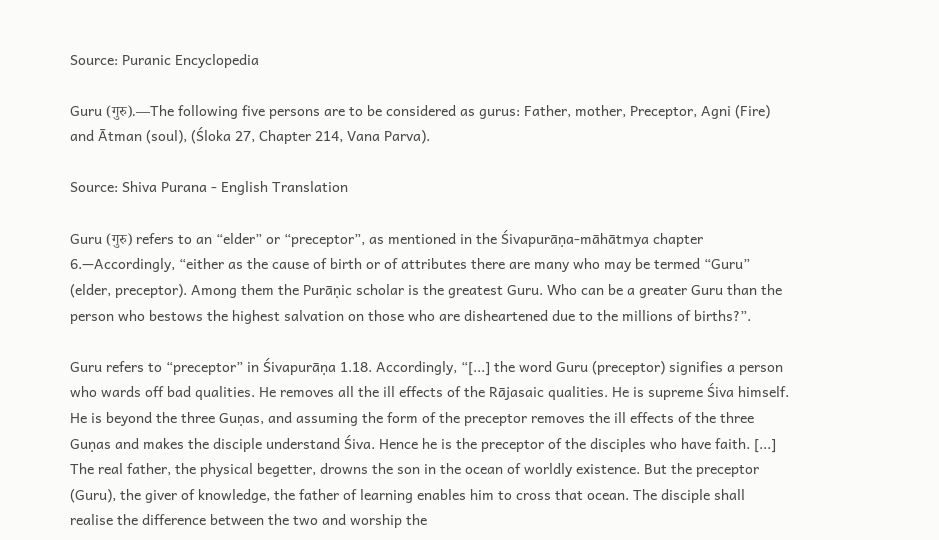Source: Puranic Encyclopedia

Guru (गुरु).—The following five persons are to be considered as gurus: Father, mother, Preceptor, Agni (Fire) and Ātman (soul), (Śloka 27, Chapter 214, Vana Parva).

Source: Shiva Purana - English Translation

Guru (गुरु) refers to an “elder” or “preceptor”, as mentioned in the Śivapurāṇa-māhātmya chapter 6.—Accordingly, “either as the cause of birth or of attributes there are many who may be termed “Guru” (elder, preceptor). Among them the Purāṇic scholar is the greatest Guru. Who can be a greater Guru than the person who bestows the highest salvation on those who are disheartened due to the millions of births?”.

Guru refers to “preceptor” in Śivapurāṇa 1.18. Accordingly, “[...] the word Guru (preceptor) signifies a person who wards off bad qualities. He removes all the ill effects of the Rājasaic qualities. He is supreme Śiva himself. He is beyond the three Guṇas, and assuming the form of the preceptor removes the ill effects of the three Guṇas and makes the disciple understand Śiva. Hence he is the preceptor of the disciples who have faith. [...] The real father, the physical begetter, drowns the son in the ocean of worldly existence. But the preceptor (Guru), the giver of knowledge, the father of learning enables him to cross that ocean. The disciple shall realise the difference between the two and worship the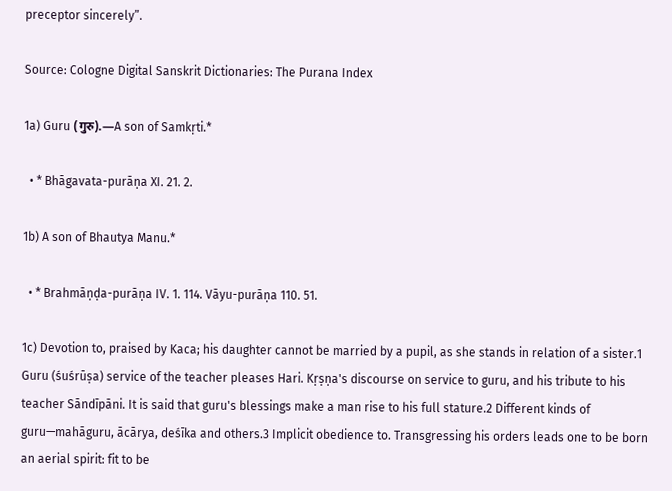preceptor sincerely”.

Source: Cologne Digital Sanskrit Dictionaries: The Purana Index

1a) Guru (गुरु).—A son of Samkṛti.*

  • * Bhāgavata-purāṇa XI. 21. 2.

1b) A son of Bhautya Manu.*

  • * Brahmāṇḍa-purāṇa IV. 1. 114. Vāyu-purāṇa 110. 51.

1c) Devotion to, praised by Kaca; his daughter cannot be married by a pupil, as she stands in relation of a sister.1 Guru (śuśrūṣa) service of the teacher pleases Hari. Kṛṣṇa's discourse on service to guru, and his tribute to his teacher Sāndīpāni. It is said that guru's blessings make a man rise to his full stature.2 Different kinds of guru—mahāguru, ācārya, deśīka and others.3 Implicit obedience to. Transgressing his orders leads one to be born an aerial spirit: fit to be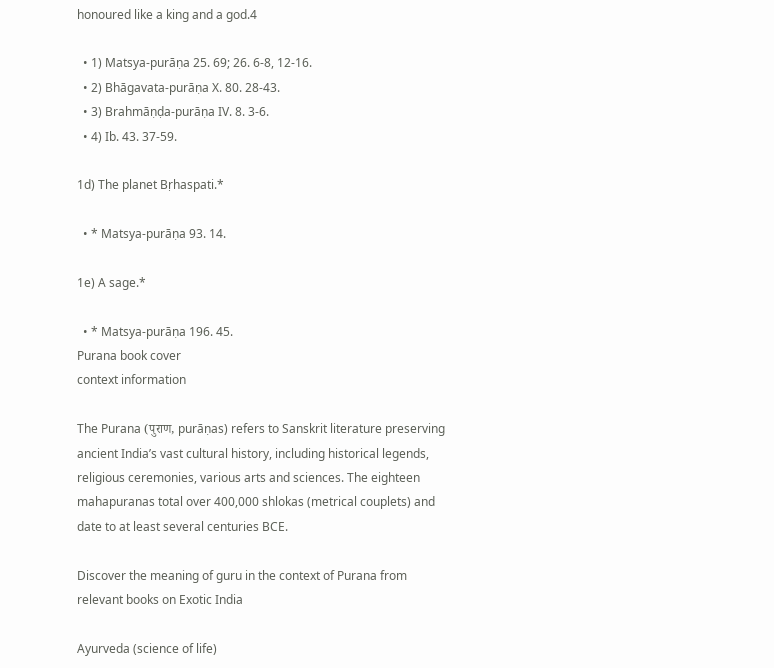honoured like a king and a god.4

  • 1) Matsya-purāṇa 25. 69; 26. 6-8, 12-16.
  • 2) Bhāgavata-purāṇa X. 80. 28-43.
  • 3) Brahmāṇḍa-purāṇa IV. 8. 3-6.
  • 4) Ib. 43. 37-59.

1d) The planet Bṛhaspati.*

  • * Matsya-purāṇa 93. 14.

1e) A sage.*

  • * Matsya-purāṇa 196. 45.
Purana book cover
context information

The Purana (पुराण, purāṇas) refers to Sanskrit literature preserving ancient India’s vast cultural history, including historical legends, religious ceremonies, various arts and sciences. The eighteen mahapuranas total over 400,000 shlokas (metrical couplets) and date to at least several centuries BCE.

Discover the meaning of guru in the context of Purana from relevant books on Exotic India

Ayurveda (science of life)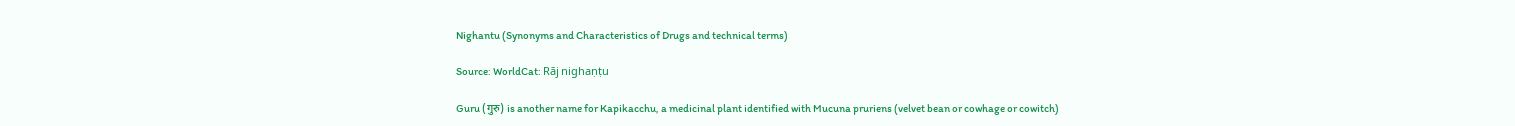Nighantu (Synonyms and Characteristics of Drugs and technical terms)

Source: WorldCat: Rāj nighaṇṭu

Guru (गुरु) is another name for Kapikacchu, a medicinal plant identified with Mucuna pruriens (velvet bean or cowhage or cowitch)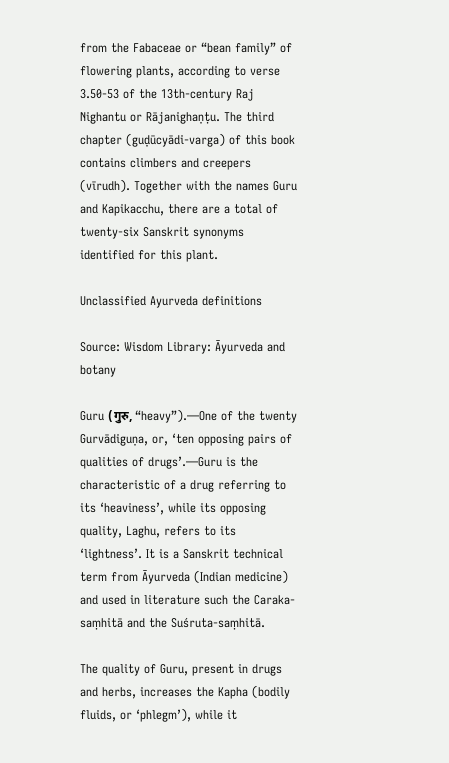from the Fabaceae or “bean family” of flowering plants, according to verse 3.50-53 of the 13th-century Raj Nighantu or Rājanighaṇṭu. The third chapter (guḍūcyādi-varga) of this book contains climbers and creepers (vīrudh). Together with the names Guru and Kapikacchu, there are a total of twenty-six Sanskrit synonyms identified for this plant.

Unclassified Ayurveda definitions

Source: Wisdom Library: Āyurveda and botany

Guru (गुरु, “heavy”).—One of the twenty Gurvādiguṇa, or, ‘ten opposing pairs of qualities of drugs’.—Guru is the characteristic of a drug referring to its ‘heaviness’, while its opposing quality, Laghu, refers to its ‘lightness’. It is a Sanskrit technical term from Āyurveda (Indian medicine) and used in literature such the Caraka-saṃhitā and the Suśruta-saṃhitā.

The quality of Guru, present in drugs and herbs, increases the Kapha (bodily fluids, or ‘phlegm’), while it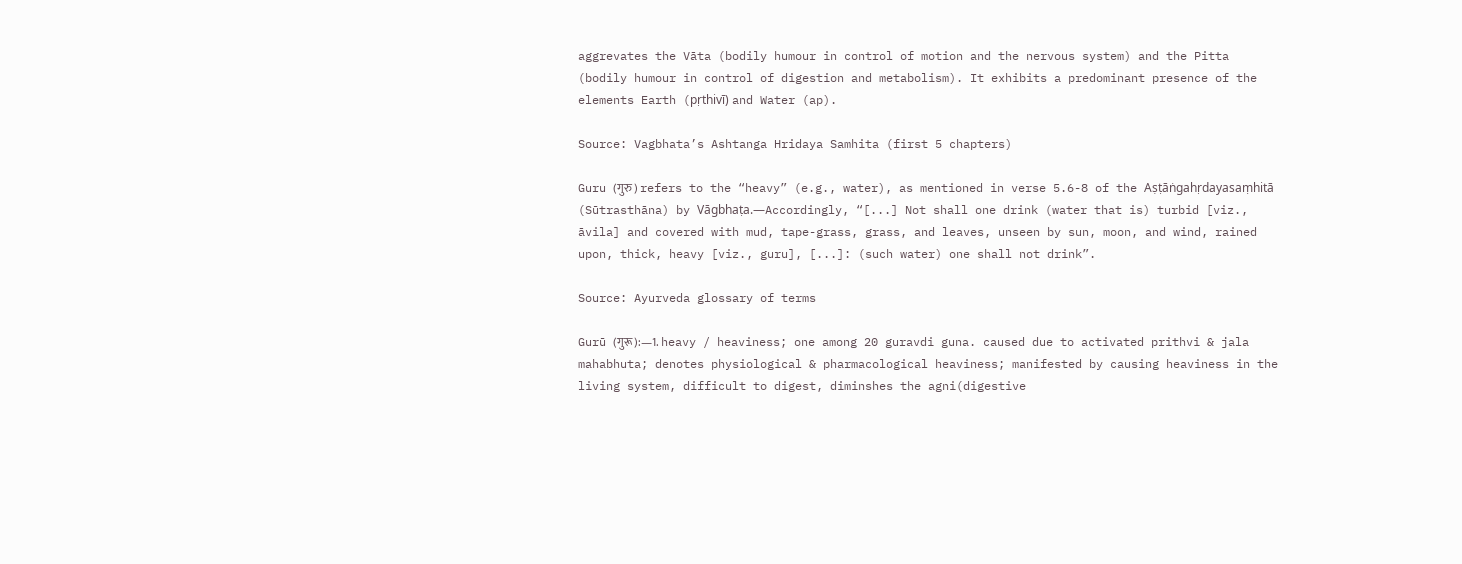aggrevates the Vāta (bodily humour in control of motion and the nervous system) and the Pitta (bodily humour in control of digestion and metabolism). It exhibits a predominant presence of the elements Earth (pṛthivī) and Water (ap).

Source: Vagbhata’s Ashtanga Hridaya Samhita (first 5 chapters)

Guru (गुरु) refers to the “heavy” (e.g., water), as mentioned in verse 5.6-8 of the Aṣṭāṅgahṛdayasaṃhitā (Sūtrasthāna) by Vāgbhaṭa.—Accordingly, “[...] Not shall one drink (water that is) turbid [viz., āvila] and covered with mud, tape-grass, grass, and leaves, unseen by sun, moon, and wind, rained upon, thick, heavy [viz., guru], [...]: (such water) one shall not drink”.

Source: Ayurveda glossary of terms

Gurū (गुरू):—1. heavy / heaviness; one among 20 guravdi guna. caused due to activated prithvi & jala mahabhuta; denotes physiological & pharmacological heaviness; manifested by causing heaviness in the living system, difficult to digest, diminshes the agni(digestive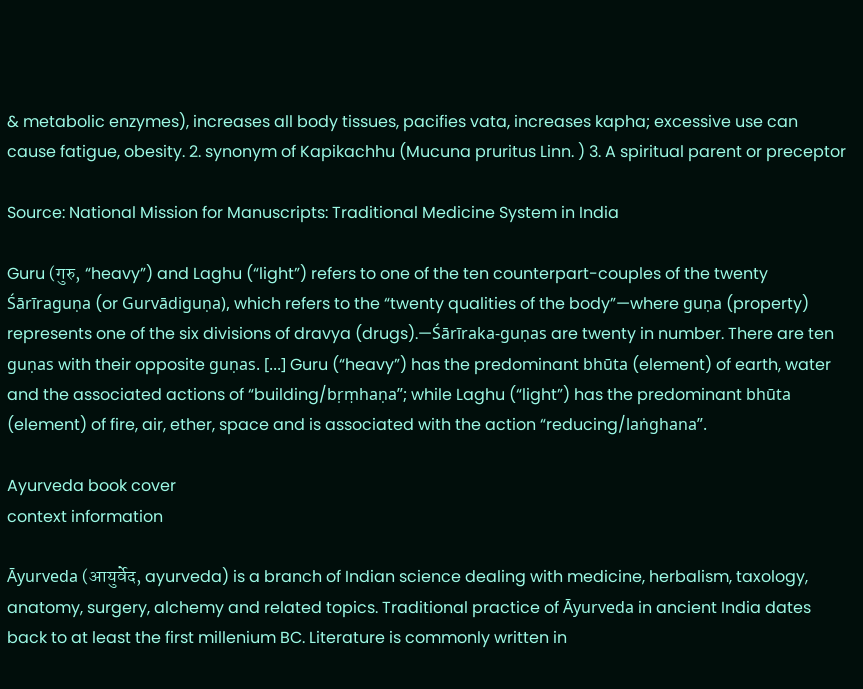& metabolic enzymes), increases all body tissues, pacifies vata, increases kapha; excessive use can cause fatigue, obesity. 2. synonym of Kapikachhu (Mucuna pruritus Linn. ) 3. A spiritual parent or preceptor

Source: National Mission for Manuscripts: Traditional Medicine System in India

Guru (गुरु, “heavy”) and Laghu (“light”) refers to one of the ten counterpart-couples of the twenty Śārīraguṇa (or Gurvādiguṇa), which refers to the “twenty qualities of the body”—where guṇa (property) represents one of the six divisions of dravya (drugs).—Śārīraka-guṇas are twenty in number. There are ten guṇas with their opposite guṇas. [...] Guru (“heavy”) has the predominant bhūta (element) of earth, water and the associated actions of “building/bṛṃhaṇa”; while Laghu (“light”) has the predominant bhūta (element) of fire, air, ether, space and is associated with the action “reducing/laṅghana”.

Ayurveda book cover
context information

Āyurveda (आयुर्वेद, ayurveda) is a branch of Indian science dealing with medicine, herbalism, taxology, anatomy, surgery, alchemy and related topics. Traditional practice of Āyurveda in ancient India dates back to at least the first millenium BC. Literature is commonly written in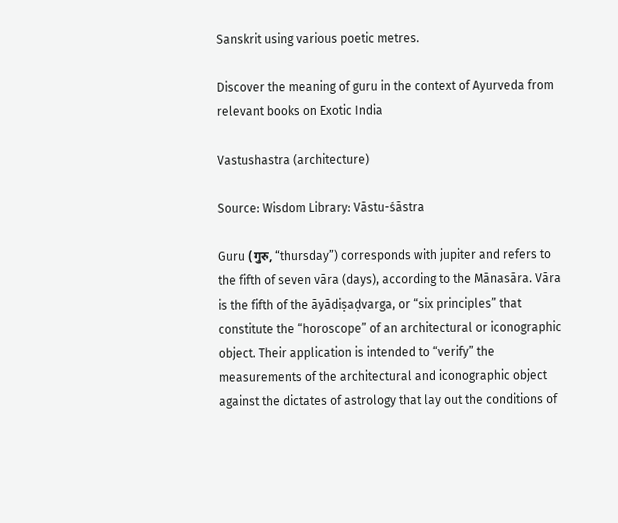Sanskrit using various poetic metres.

Discover the meaning of guru in the context of Ayurveda from relevant books on Exotic India

Vastushastra (architecture)

Source: Wisdom Library: Vāstu-śāstra

Guru (गुरु, “thursday”) corresponds with jupiter and refers to the fifth of seven vāra (days), according to the Mānasāra. Vāra is the fifth of the āyādiṣaḍvarga, or “six principles” that constitute the “horoscope” of an architectural or iconographic object. Their application is intended to “verify” the measurements of the architectural and iconographic object against the dictates of astrology that lay out the conditions of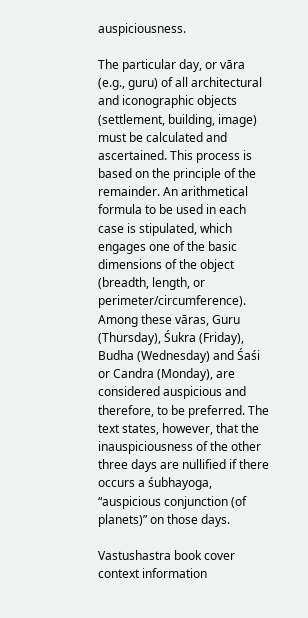auspiciousness.

The particular day, or vāra (e.g., guru) of all architectural and iconographic objects (settlement, building, image) must be calculated and ascertained. This process is based on the principle of the remainder. An arithmetical formula to be used in each case is stipulated, which engages one of the basic dimensions of the object (breadth, length, or perimeter/circumference). Among these vāras, Guru (Thursday), Śukra (Friday), Budha (Wednesday) and Śaśi or Candra (Monday), are considered auspicious and therefore, to be preferred. The text states, however, that the inauspiciousness of the other three days are nullified if there occurs a śubhayoga, “auspicious conjunction (of planets)” on those days.

Vastushastra book cover
context information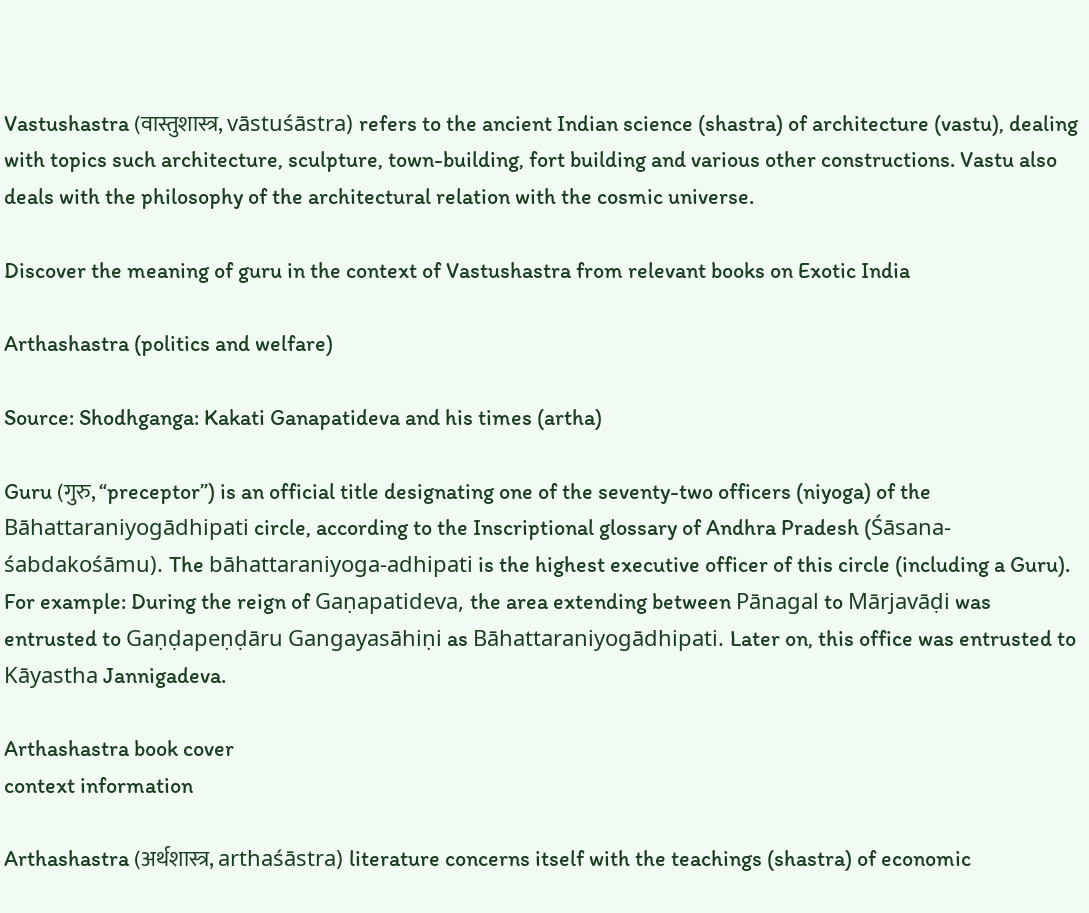Vastushastra (वास्तुशास्त्र, vāstuśāstra) refers to the ancient Indian science (shastra) of architecture (vastu), dealing with topics such architecture, sculpture, town-building, fort building and various other constructions. Vastu also deals with the philosophy of the architectural relation with the cosmic universe.

Discover the meaning of guru in the context of Vastushastra from relevant books on Exotic India

Arthashastra (politics and welfare)

Source: Shodhganga: Kakati Ganapatideva and his times (artha)

Guru (गुरु, “preceptor”) is an official title designating one of the seventy-two officers (niyoga) of the Bāhattaraniyogādhipati circle, according to the Inscriptional glossary of Andhra Pradesh (Śāsana-śabdakośāmu). The bāhattaraniyoga-adhipati is the highest executive officer of this circle (including a Guru). For example: During the reign of Gaṇapatideva, the area extending between Pānagal to Mārjavāḍi was entrusted to Gaṇḍapeṇḍāru Gangayasāhiṇi as Bāhattaraniyogādhipati. Later on, this office was entrusted to Kāyastha Jannigadeva.

Arthashastra book cover
context information

Arthashastra (अर्थशास्त्र, arthaśāstra) literature concerns itself with the teachings (shastra) of economic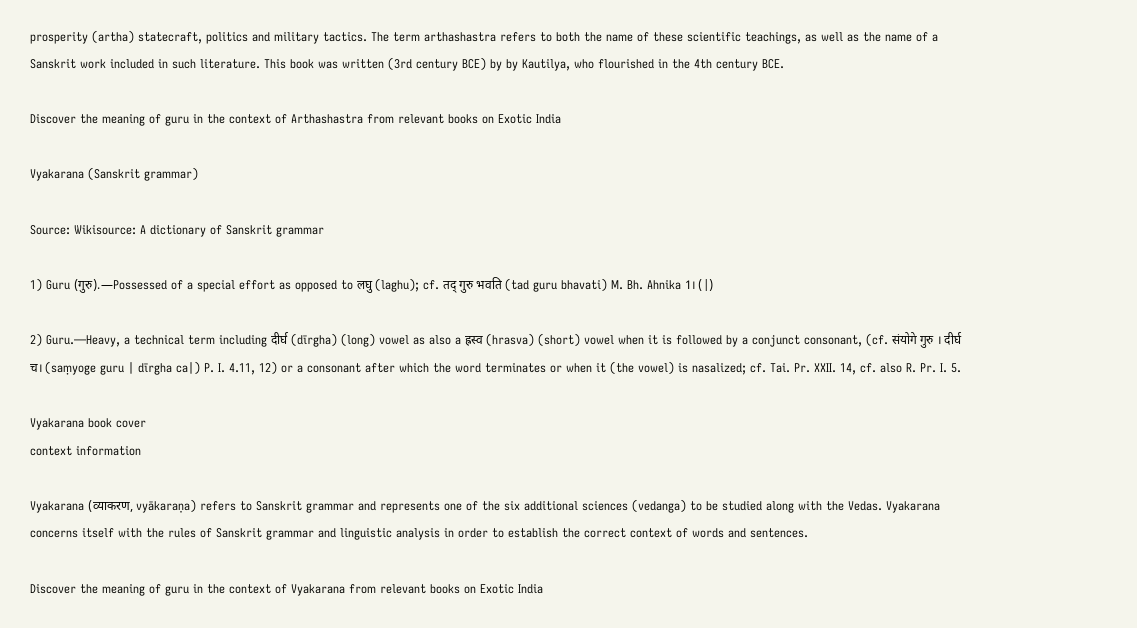prosperity (artha) statecraft, politics and military tactics. The term arthashastra refers to both the name of these scientific teachings, as well as the name of a Sanskrit work included in such literature. This book was written (3rd century BCE) by by Kautilya, who flourished in the 4th century BCE.

Discover the meaning of guru in the context of Arthashastra from relevant books on Exotic India

Vyakarana (Sanskrit grammar)

Source: Wikisource: A dictionary of Sanskrit grammar

1) Guru (गुरु).—Possessed of a special effort as opposed to लघु (laghu); cf. तद् गुरु भवति (tad guru bhavati) M. Bh. Ahnika 1। (|)

2) Guru.—Heavy, a technical term including दीर्घ (dīrgha) (long) vowel as also a ह्रस्व (hrasva) (short) vowel when it is followed by a conjunct consonant, (cf. संयोगे गुरु । दीर्घ च। (saṃyoge guru | dīrgha ca|) P. I. 4.11, 12) or a consonant after which the word terminates or when it (the vowel) is nasalized; cf. Tai. Pr. XXII. 14, cf. also R. Pr. I. 5.

Vyakarana book cover
context information

Vyakarana (व्याकरण, vyākaraṇa) refers to Sanskrit grammar and represents one of the six additional sciences (vedanga) to be studied along with the Vedas. Vyakarana concerns itself with the rules of Sanskrit grammar and linguistic analysis in order to establish the correct context of words and sentences.

Discover the meaning of guru in the context of Vyakarana from relevant books on Exotic India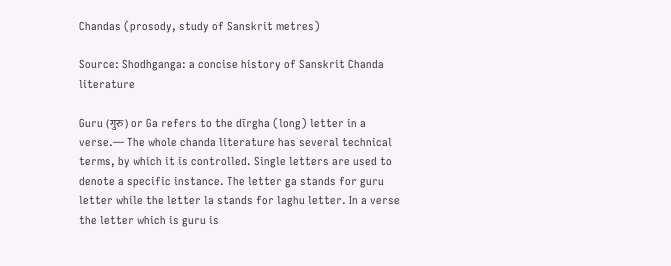Chandas (prosody, study of Sanskrit metres)

Source: Shodhganga: a concise history of Sanskrit Chanda literature

Guru (गुरु) or Ga refers to the dīrgha (long) letter in a verse.— The whole chanda literature has several technical terms, by which it is controlled. Single letters are used to denote a specific instance. The letter ga stands for guru letter while the letter la stands for laghu letter. In a verse the letter which is guru is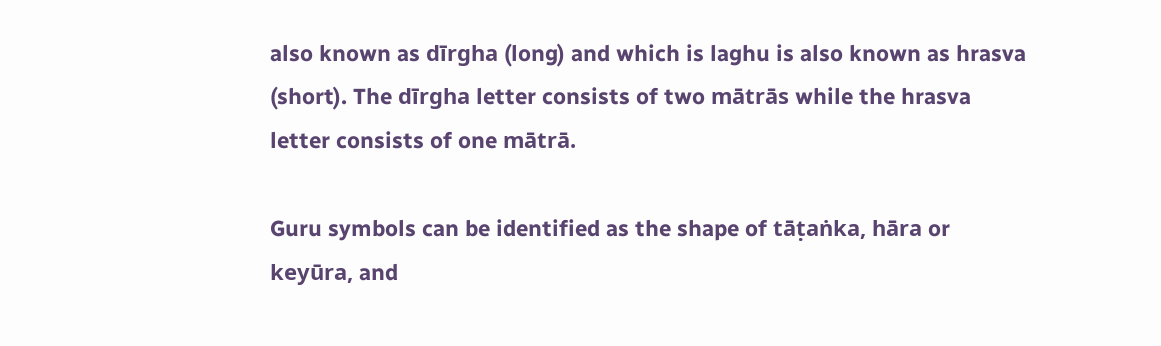also known as dīrgha (long) and which is laghu is also known as hrasva (short). The dīrgha letter consists of two mātrās while the hrasva letter consists of one mātrā.

Guru symbols can be identified as the shape of tāṭaṅka, hāra or keyūra, and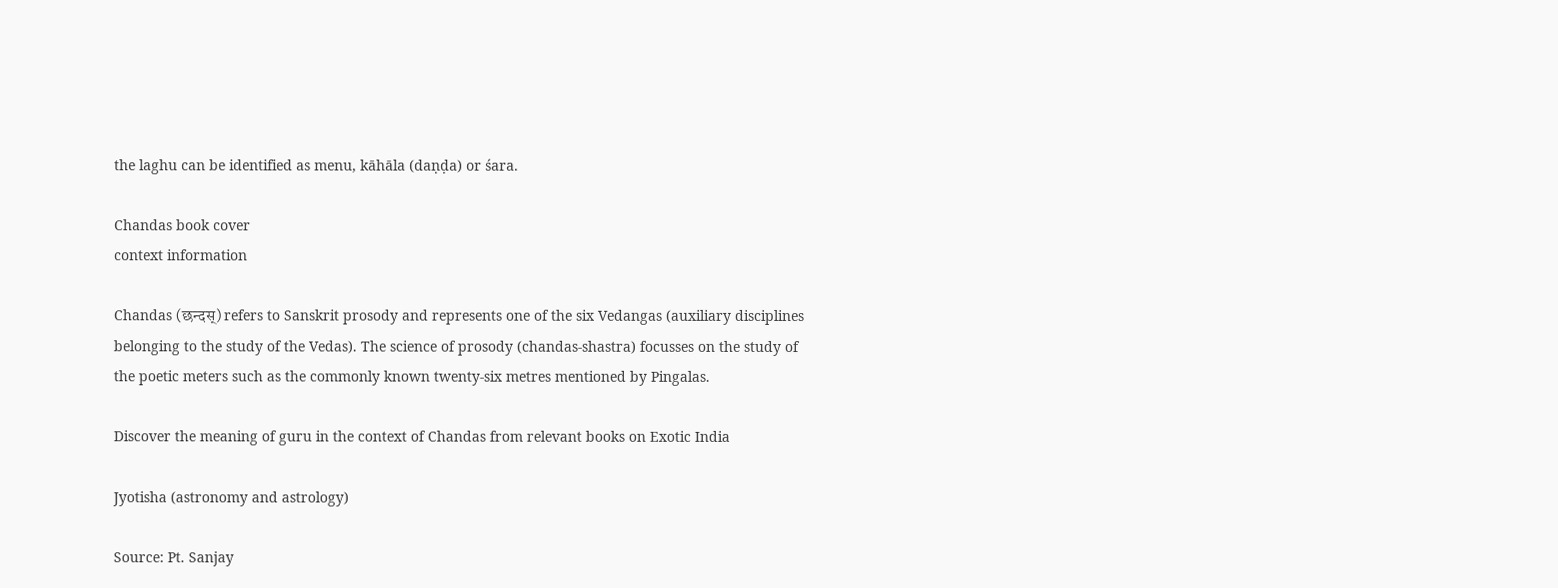the laghu can be identified as menu, kāhāla (daṇḍa) or śara.

Chandas book cover
context information

Chandas (छन्दस्) refers to Sanskrit prosody and represents one of the six Vedangas (auxiliary disciplines belonging to the study of the Vedas). The science of prosody (chandas-shastra) focusses on the study of the poetic meters such as the commonly known twenty-six metres mentioned by Pingalas.

Discover the meaning of guru in the context of Chandas from relevant books on Exotic India

Jyotisha (astronomy and astrology)

Source: Pt. Sanjay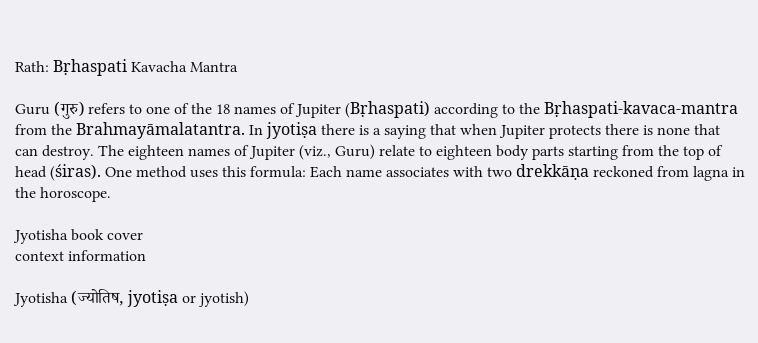Rath: Bṛhaspati Kavacha Mantra

Guru (गुरु) refers to one of the 18 names of Jupiter (Bṛhaspati) according to the Bṛhaspati-kavaca-mantra from the Brahmayāmalatantra. In jyotiṣa there is a saying that when Jupiter protects there is none that can destroy. The eighteen names of Jupiter (viz., Guru) relate to eighteen body parts starting from the top of head (śiras). One method uses this formula: Each name associates with two drekkāṇa reckoned from lagna in the horoscope.

Jyotisha book cover
context information

Jyotisha (ज्योतिष, jyotiṣa or jyotish)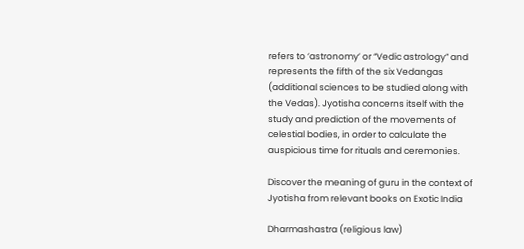refers to ‘astronomy’ or “Vedic astrology” and represents the fifth of the six Vedangas (additional sciences to be studied along with the Vedas). Jyotisha concerns itself with the study and prediction of the movements of celestial bodies, in order to calculate the auspicious time for rituals and ceremonies.

Discover the meaning of guru in the context of Jyotisha from relevant books on Exotic India

Dharmashastra (religious law)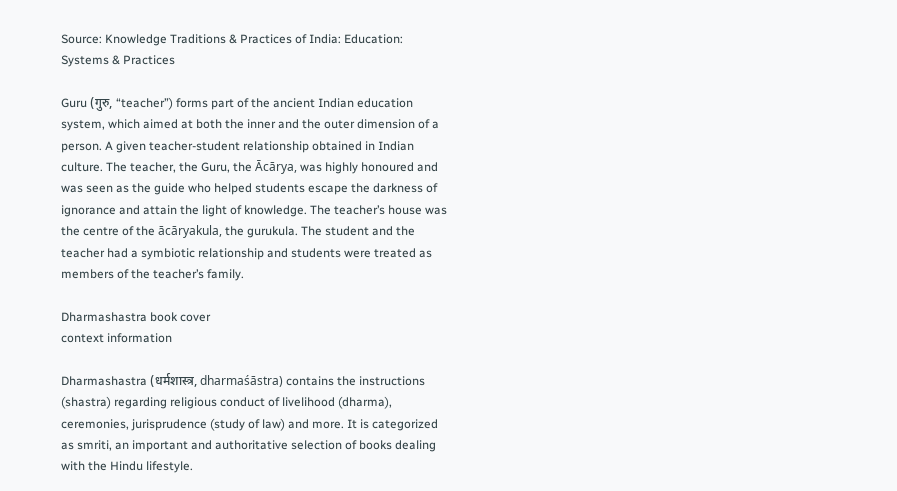Source: Knowledge Traditions & Practices of India: Education: Systems & Practices

Guru (गुरु, “teacher”) forms part of the ancient Indian education system, which aimed at both the inner and the outer dimension of a person. A given teacher-student relationship obtained in Indian culture. The teacher, the Guru, the Ācārya, was highly honoured and was seen as the guide who helped students escape the darkness of ignorance and attain the light of knowledge. The teacher’s house was the centre of the ācāryakula, the gurukula. The student and the teacher had a symbiotic relationship and students were treated as members of the teacher’s family.

Dharmashastra book cover
context information

Dharmashastra (धर्मशास्त्र, dharmaśāstra) contains the instructions (shastra) regarding religious conduct of livelihood (dharma), ceremonies, jurisprudence (study of law) and more. It is categorized as smriti, an important and authoritative selection of books dealing with the Hindu lifestyle.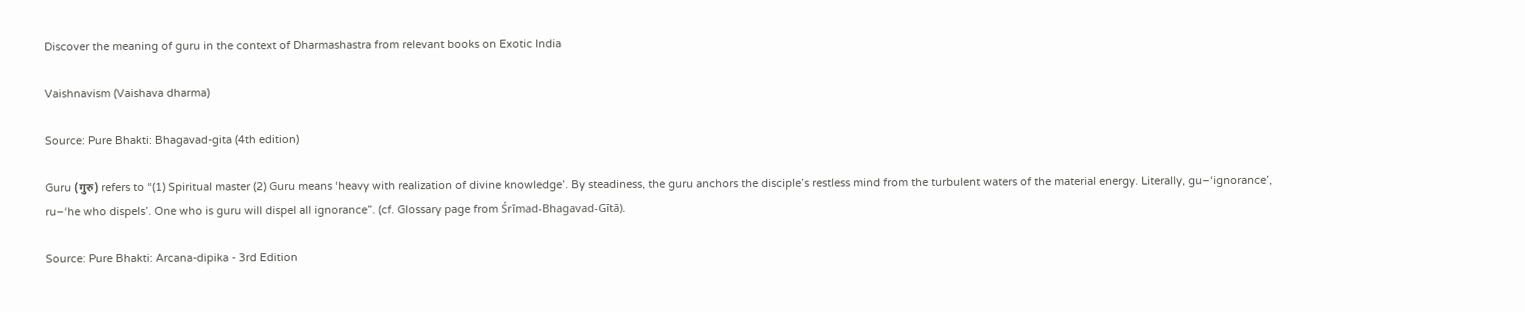Discover the meaning of guru in the context of Dharmashastra from relevant books on Exotic India

Vaishnavism (Vaishava dharma)

Source: Pure Bhakti: Bhagavad-gita (4th edition)

Guru (गुरु) refers to “(1) Spiritual master (2) Guru means ‘heavy with realization of divine knowledge’. By steadiness, the guru anchors the disciple’s restless mind from the turbulent waters of the material energy. Literally, gu–‘ignorance’, ru–‘he who dispels’. One who is guru will dispel all ignorance”. (cf. Glossary page from Śrīmad-Bhagavad-Gītā).

Source: Pure Bhakti: Arcana-dipika - 3rd Edition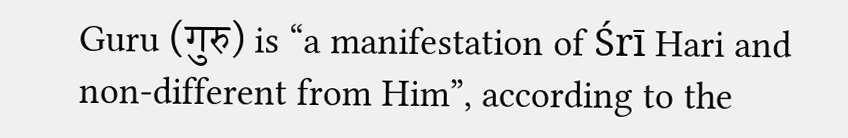Guru (गुरु) is “a manifestation of Śrī Hari and non-different from Him”, according to the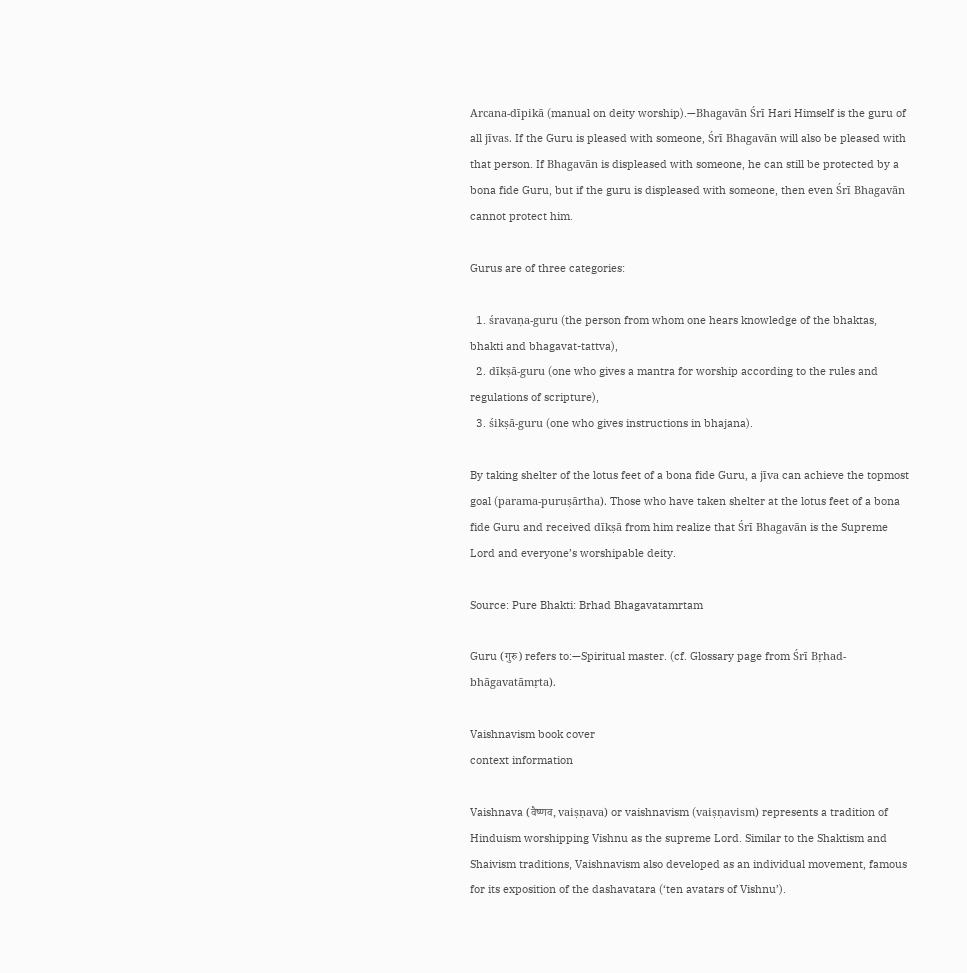Arcana-dīpikā (manual on deity worship).—Bhagavān Śrī Hari Himself is the guru of all jīvas. If the Guru is pleased with someone, Śrī Bhagavān will also be pleased with that person. If Bhagavān is displeased with someone, he can still be protected by a bona fide Guru, but if the guru is displeased with someone, then even Śrī Bhagavān cannot protect him.

Gurus are of three categories:

  1. śravaṇa-guru (the person from whom one hears knowledge of the bhaktas, bhakti and bhagavat-tattva),
  2. dīkṣā-guru (one who gives a mantra for worship according to the rules and regulations of scripture),
  3. śikṣā-guru (one who gives instructions in bhajana).

By taking shelter of the lotus feet of a bona fide Guru, a jīva can achieve the topmost goal (parama-puruṣārtha). Those who have taken shelter at the lotus feet of a bona fide Guru and received dīkṣā from him realize that Śrī Bhagavān is the Supreme Lord and everyone’s worshipable deity.

Source: Pure Bhakti: Brhad Bhagavatamrtam

Guru (गुरु) refers to:—Spiritual master. (cf. Glossary page from Śrī Bṛhad-bhāgavatāmṛta).

Vaishnavism book cover
context information

Vaishnava (वैष्णव, vaiṣṇava) or vaishnavism (vaiṣṇavism) represents a tradition of Hinduism worshipping Vishnu as the supreme Lord. Similar to the Shaktism and Shaivism traditions, Vaishnavism also developed as an individual movement, famous for its exposition of the dashavatara (‘ten avatars of Vishnu’).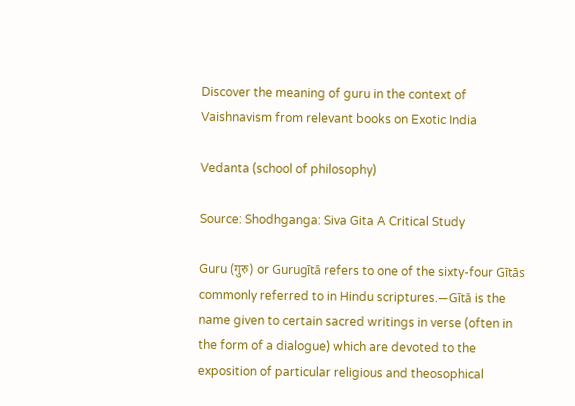Discover the meaning of guru in the context of Vaishnavism from relevant books on Exotic India

Vedanta (school of philosophy)

Source: Shodhganga: Siva Gita A Critical Study

Guru (गुरु) or Gurugītā refers to one of the sixty-four Gītās commonly referred to in Hindu scriptures.—Gītā is the name given to certain sacred writings in verse (often in the form of a dialogue) which are devoted to the exposition of particular religious and theosophical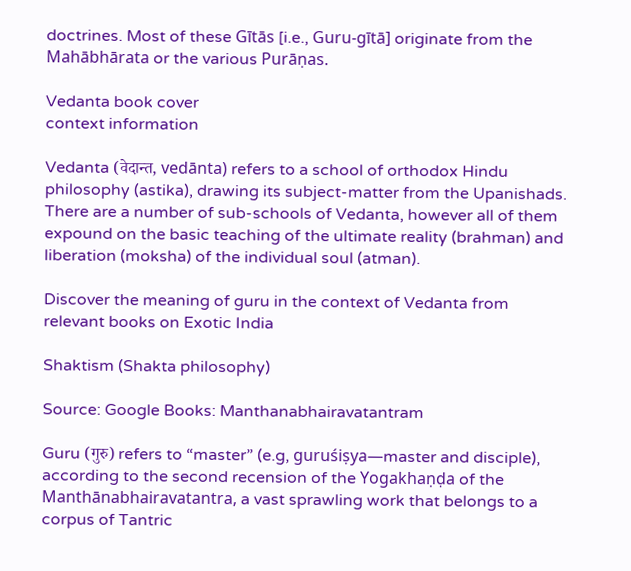doctrines. Most of these Gītās [i.e., Guru-gītā] originate from the Mahābhārata or the various Purāṇas.

Vedanta book cover
context information

Vedanta (वेदान्त, vedānta) refers to a school of orthodox Hindu philosophy (astika), drawing its subject-matter from the Upanishads. There are a number of sub-schools of Vedanta, however all of them expound on the basic teaching of the ultimate reality (brahman) and liberation (moksha) of the individual soul (atman).

Discover the meaning of guru in the context of Vedanta from relevant books on Exotic India

Shaktism (Shakta philosophy)

Source: Google Books: Manthanabhairavatantram

Guru (गुरु) refers to “master” (e.g, guruśiṣya—master and disciple), according to the second recension of the Yogakhaṇḍa of the Manthānabhairavatantra, a vast sprawling work that belongs to a corpus of Tantric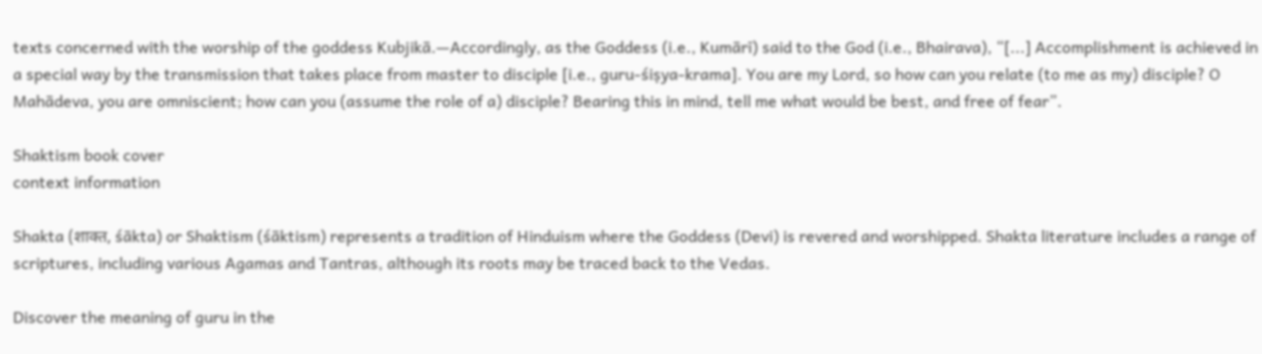texts concerned with the worship of the goddess Kubjikā.—Accordingly, as the Goddess (i.e., Kumārī) said to the God (i.e., Bhairava), “[...] Accomplishment is achieved in a special way by the transmission that takes place from master to disciple [i.e., guru-śiṣya-krama]. You are my Lord, so how can you relate (to me as my) disciple? O Mahādeva, you are omniscient; how can you (assume the role of a) disciple? Bearing this in mind, tell me what would be best, and free of fear”.

Shaktism book cover
context information

Shakta (शाक्त, śākta) or Shaktism (śāktism) represents a tradition of Hinduism where the Goddess (Devi) is revered and worshipped. Shakta literature includes a range of scriptures, including various Agamas and Tantras, although its roots may be traced back to the Vedas.

Discover the meaning of guru in the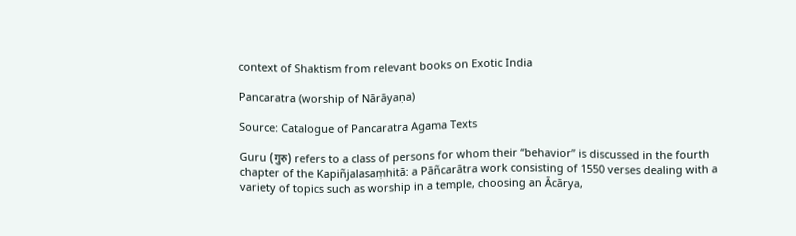context of Shaktism from relevant books on Exotic India

Pancaratra (worship of Nārāyaṇa)

Source: Catalogue of Pancaratra Agama Texts

Guru (गुरु) refers to a class of persons for whom their “behavior” is discussed in the fourth chapter of the Kapiñjalasaṃhitā: a Pāñcarātra work consisting of 1550 verses dealing with a variety of topics such as worship in a temple, choosing an Ācārya,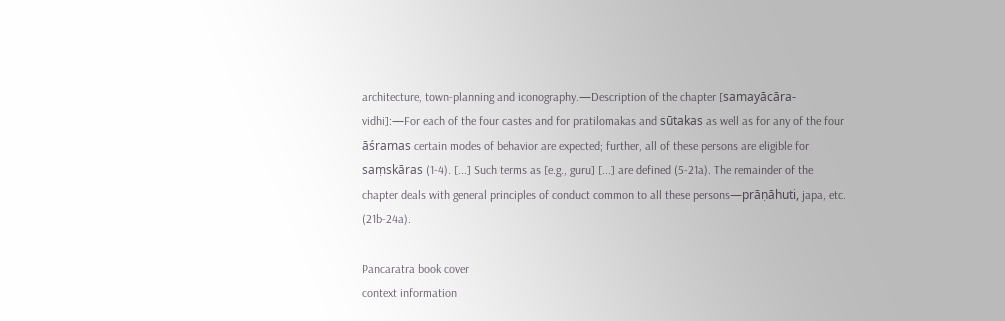architecture, town-planning and iconography.—Description of the chapter [samayācāra-vidhi]:—For each of the four castes and for pratilomakas and sūtakas as well as for any of the four āśramas certain modes of behavior are expected; further, all of these persons are eligible for saṃskāras (1-4). [...] Such terms as [e.g., guru] [...] are defined (5-21a). The remainder of the chapter deals with general principles of conduct common to all these persons—prāṇāhuti, japa, etc. (21b-24a).

Pancaratra book cover
context information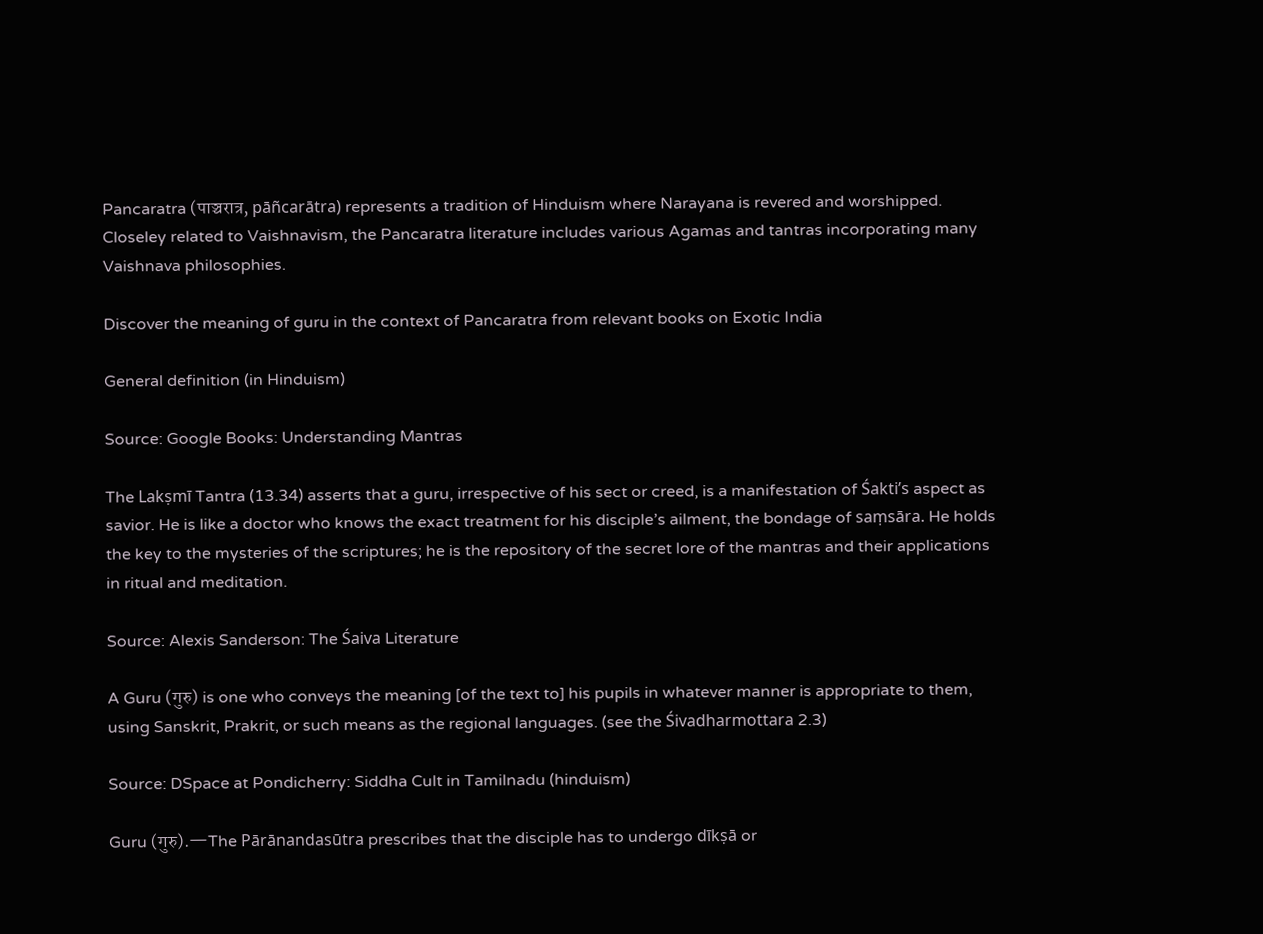Pancaratra (पाञ्चरात्र, pāñcarātra) represents a tradition of Hinduism where Narayana is revered and worshipped. Closeley related to Vaishnavism, the Pancaratra literature includes various Agamas and tantras incorporating many Vaishnava philosophies.

Discover the meaning of guru in the context of Pancaratra from relevant books on Exotic India

General definition (in Hinduism)

Source: Google Books: Understanding Mantras

The Lakṣmī Tantra (13.34) asserts that a guru, irrespective of his sect or creed, is a manifestation of Śakti’s aspect as savior. He is like a doctor who knows the exact treatment for his disciple’s ailment, the bondage of saṃsāra. He holds the key to the mysteries of the scriptures; he is the repository of the secret lore of the mantras and their applications in ritual and meditation.

Source: Alexis Sanderson: The Śaiva Literature

A Guru (गुरु) is one who conveys the meaning [of the text to] his pupils in whatever manner is appropriate to them, using Sanskrit, Prakrit, or such means as the regional languages. (see the Śivadharmottara 2.3)

Source: DSpace at Pondicherry: Siddha Cult in Tamilnadu (hinduism)

Guru (गुरु).—The Pārānandasūtra prescribes that the disciple has to undergo dīkṣā or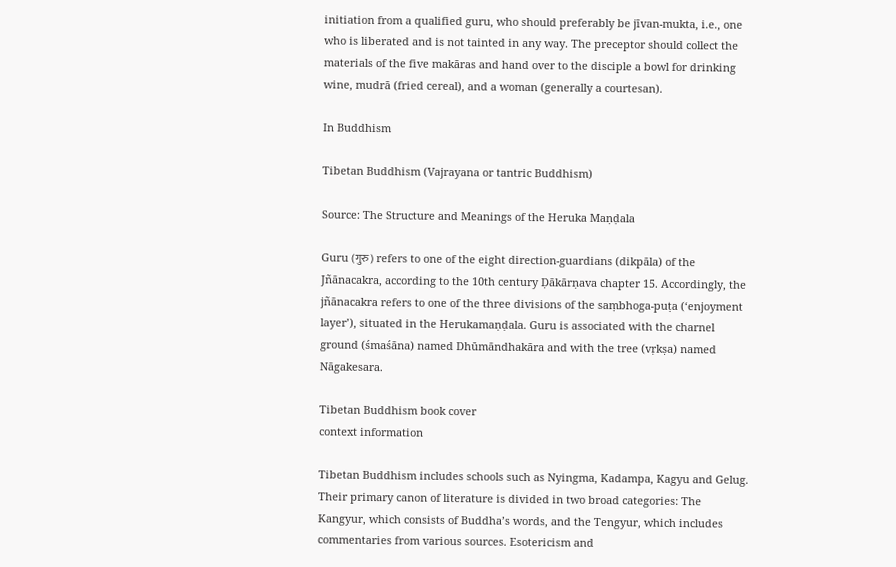initiation from a qualified guru, who should preferably be jīvan-mukta, i.e., one who is liberated and is not tainted in any way. The preceptor should collect the materials of the five makāras and hand over to the disciple a bowl for drinking wine, mudrā (fried cereal), and a woman (generally a courtesan).

In Buddhism

Tibetan Buddhism (Vajrayana or tantric Buddhism)

Source: The Structure and Meanings of the Heruka Maṇḍala

Guru (गुरु) refers to one of the eight direction-guardians (dikpāla) of the Jñānacakra, according to the 10th century Ḍākārṇava chapter 15. Accordingly, the jñānacakra refers to one of the three divisions of the saṃbhoga-puṭa (‘enjoyment layer’), situated in the Herukamaṇḍala. Guru is associated with the charnel ground (śmaśāna) named Dhūmāndhakāra and with the tree (vṛkṣa) named Nāgakesara.

Tibetan Buddhism book cover
context information

Tibetan Buddhism includes schools such as Nyingma, Kadampa, Kagyu and Gelug. Their primary canon of literature is divided in two broad categories: The Kangyur, which consists of Buddha’s words, and the Tengyur, which includes commentaries from various sources. Esotericism and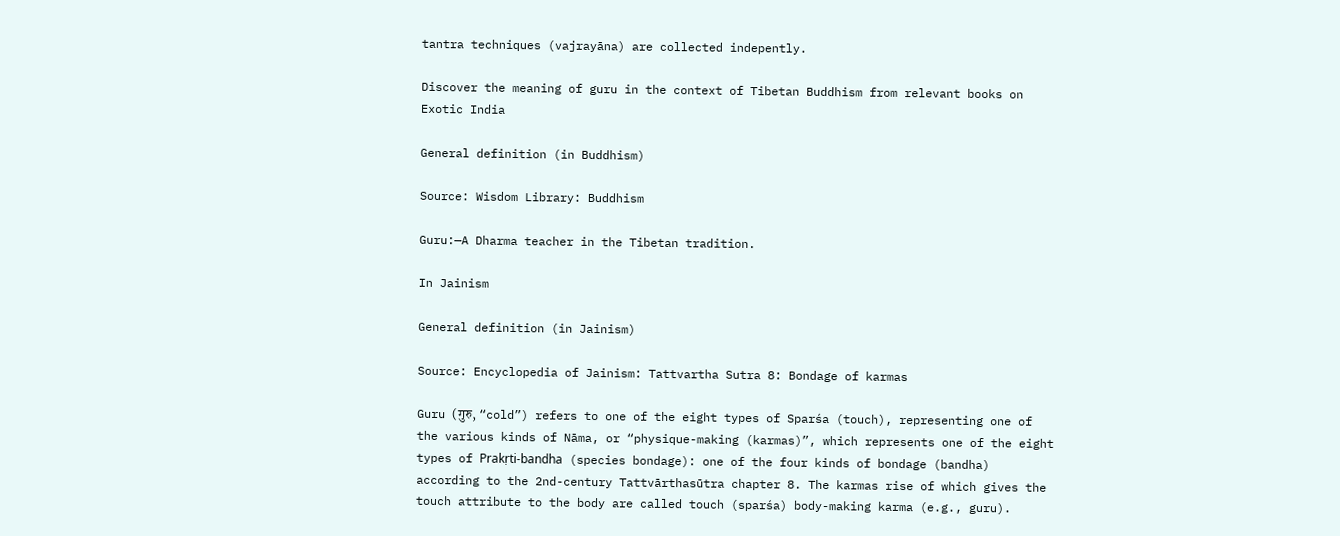tantra techniques (vajrayāna) are collected indepently.

Discover the meaning of guru in the context of Tibetan Buddhism from relevant books on Exotic India

General definition (in Buddhism)

Source: Wisdom Library: Buddhism

Guru:—A Dharma teacher in the Tibetan tradition.

In Jainism

General definition (in Jainism)

Source: Encyclopedia of Jainism: Tattvartha Sutra 8: Bondage of karmas

Guru (गुरु, “cold”) refers to one of the eight types of Sparśa (touch), representing one of the various kinds of Nāma, or “physique-making (karmas)”, which represents one of the eight types of Prakṛti-bandha (species bondage): one of the four kinds of bondage (bandha) according to the 2nd-century Tattvārthasūtra chapter 8. The karmas rise of which gives the touch attribute to the body are called touch (sparśa) body-making karma (e.g., guru).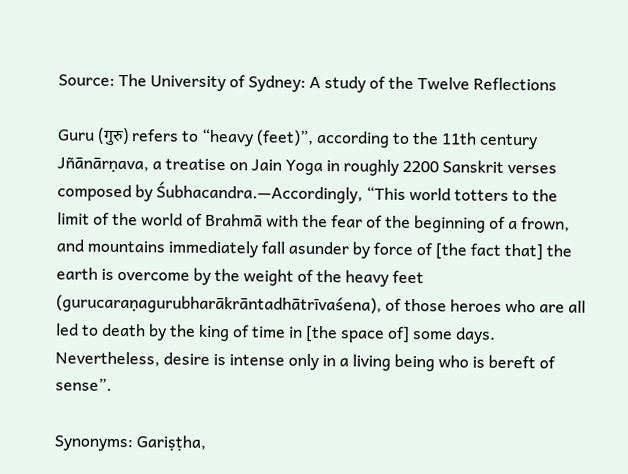Source: The University of Sydney: A study of the Twelve Reflections

Guru (गुरु) refers to “heavy (feet)”, according to the 11th century Jñānārṇava, a treatise on Jain Yoga in roughly 2200 Sanskrit verses composed by Śubhacandra.—Accordingly, “This world totters to the limit of the world of Brahmā with the fear of the beginning of a frown, and mountains immediately fall asunder by force of [the fact that] the earth is overcome by the weight of the heavy feet (gurucaraṇagurubharākrāntadhātrīvaśena), of those heroes who are all led to death by the king of time in [the space of] some days. Nevertheless, desire is intense only in a living being who is bereft of sense”.

Synonyms: Gariṣṭha,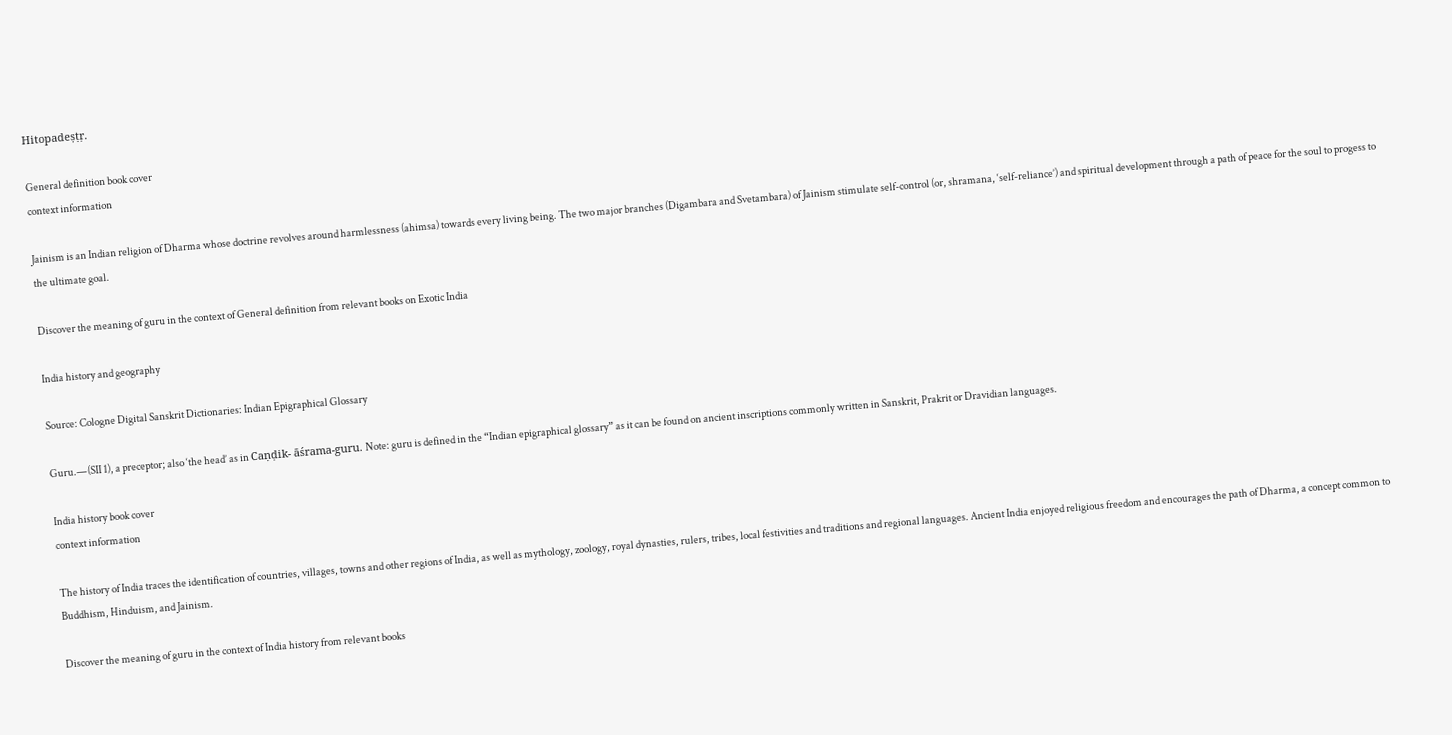Hitopadeṣṭṛ.

General definition book cover
context information

Jainism is an Indian religion of Dharma whose doctrine revolves around harmlessness (ahimsa) towards every living being. The two major branches (Digambara and Svetambara) of Jainism stimulate self-control (or, shramana, ‘self-reliance’) and spiritual development through a path of peace for the soul to progess to the ultimate goal.

Discover the meaning of guru in the context of General definition from relevant books on Exotic India

India history and geography

Source: Cologne Digital Sanskrit Dictionaries: Indian Epigraphical Glossary

Guru.—(SII 1), a preceptor; also ‘the head’ as in Caṇḍik- āśrama-guru. Note: guru is defined in the “Indian epigraphical glossary” as it can be found on ancient inscriptions commonly written in Sanskrit, Prakrit or Dravidian languages.

India history book cover
context information

The history of India traces the identification of countries, villages, towns and other regions of India, as well as mythology, zoology, royal dynasties, rulers, tribes, local festivities and traditions and regional languages. Ancient India enjoyed religious freedom and encourages the path of Dharma, a concept common to Buddhism, Hinduism, and Jainism.

Discover the meaning of guru in the context of India history from relevant books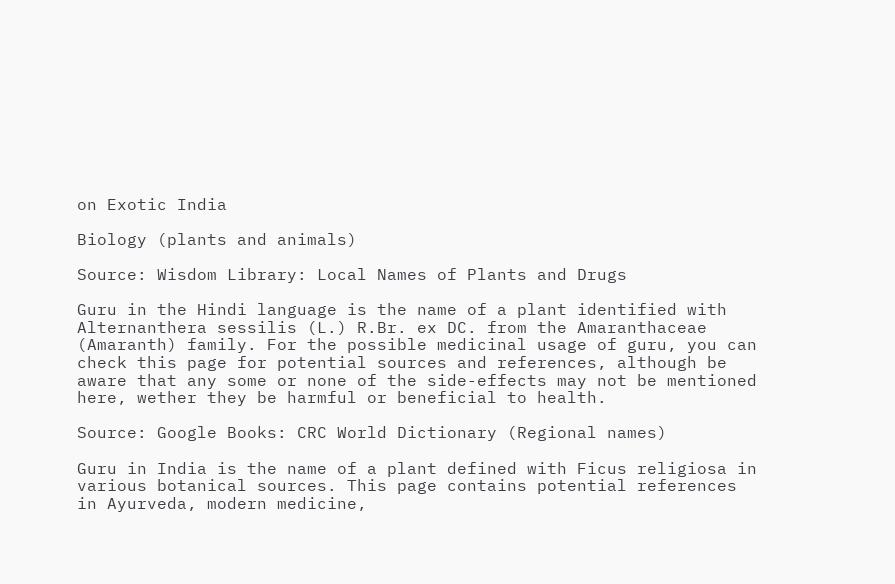on Exotic India

Biology (plants and animals)

Source: Wisdom Library: Local Names of Plants and Drugs

Guru in the Hindi language is the name of a plant identified with Alternanthera sessilis (L.) R.Br. ex DC. from the Amaranthaceae (Amaranth) family. For the possible medicinal usage of guru, you can check this page for potential sources and references, although be aware that any some or none of the side-effects may not be mentioned here, wether they be harmful or beneficial to health.

Source: Google Books: CRC World Dictionary (Regional names)

Guru in India is the name of a plant defined with Ficus religiosa in various botanical sources. This page contains potential references in Ayurveda, modern medicine,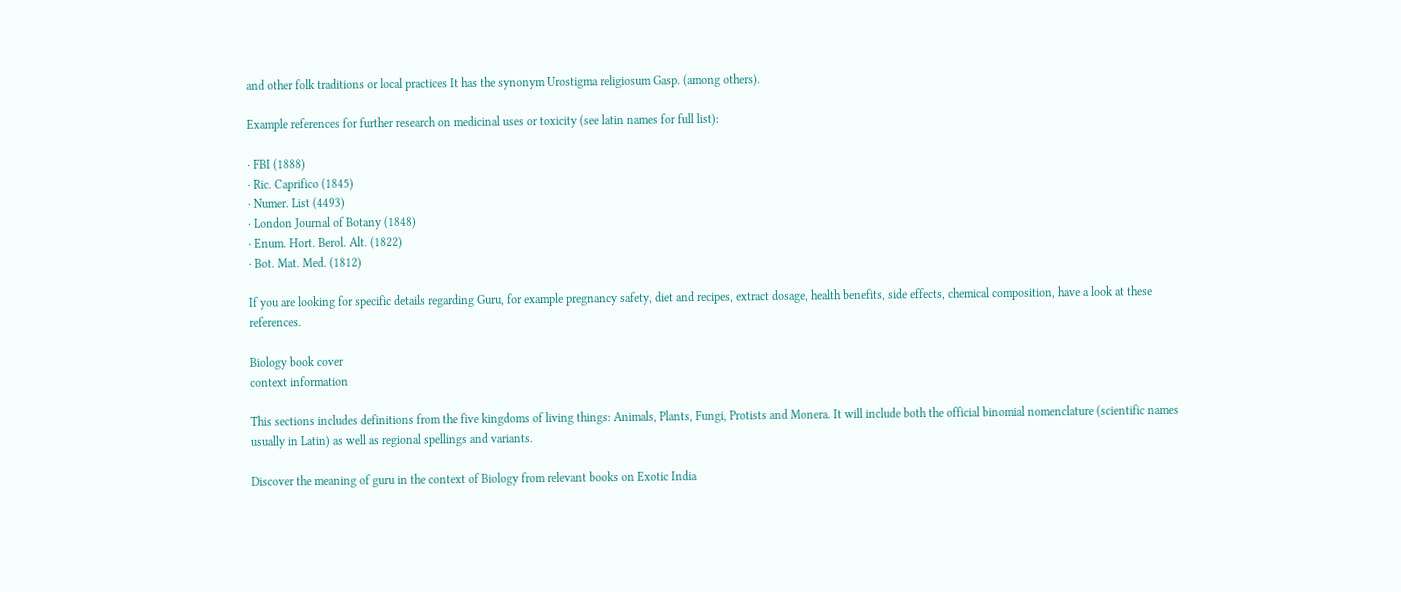and other folk traditions or local practices It has the synonym Urostigma religiosum Gasp. (among others).

Example references for further research on medicinal uses or toxicity (see latin names for full list):

· FBI (1888)
· Ric. Caprifico (1845)
· Numer. List (4493)
· London Journal of Botany (1848)
· Enum. Hort. Berol. Alt. (1822)
· Bot. Mat. Med. (1812)

If you are looking for specific details regarding Guru, for example pregnancy safety, diet and recipes, extract dosage, health benefits, side effects, chemical composition, have a look at these references.

Biology book cover
context information

This sections includes definitions from the five kingdoms of living things: Animals, Plants, Fungi, Protists and Monera. It will include both the official binomial nomenclature (scientific names usually in Latin) as well as regional spellings and variants.

Discover the meaning of guru in the context of Biology from relevant books on Exotic India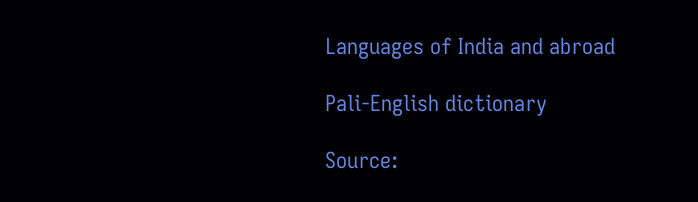Languages of India and abroad

Pali-English dictionary

Source: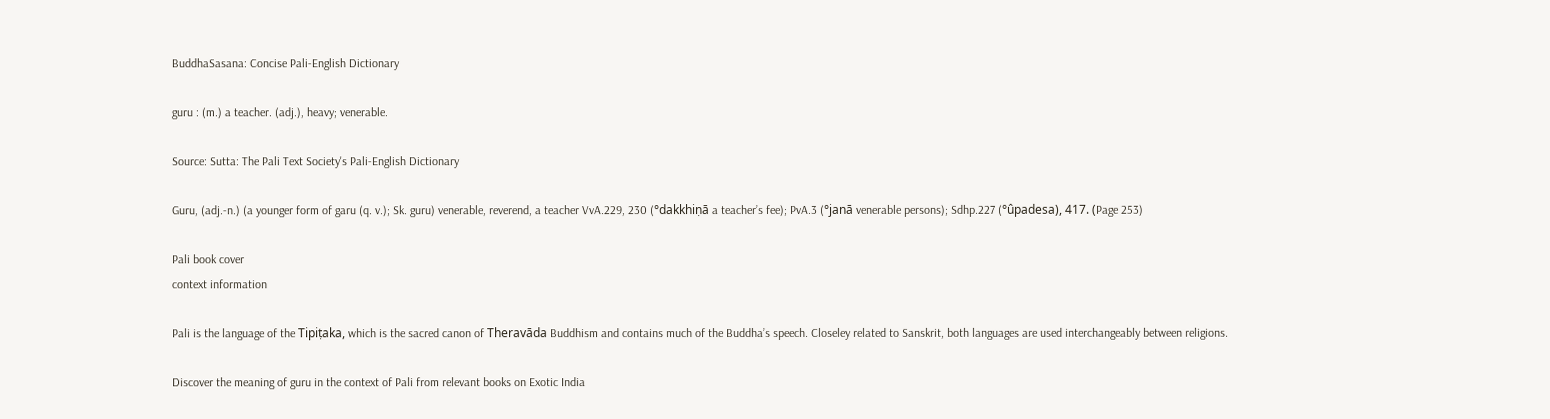BuddhaSasana: Concise Pali-English Dictionary

guru : (m.) a teacher. (adj.), heavy; venerable.

Source: Sutta: The Pali Text Society's Pali-English Dictionary

Guru, (adj.-n.) (a younger form of garu (q. v.); Sk. guru) venerable, reverend, a teacher VvA.229, 230 (°dakkhiṇā a teacher’s fee); PvA.3 (°janā venerable persons); Sdhp.227 (°ûpadesa), 417. (Page 253)

Pali book cover
context information

Pali is the language of the Tipiṭaka, which is the sacred canon of Theravāda Buddhism and contains much of the Buddha’s speech. Closeley related to Sanskrit, both languages are used interchangeably between religions.

Discover the meaning of guru in the context of Pali from relevant books on Exotic India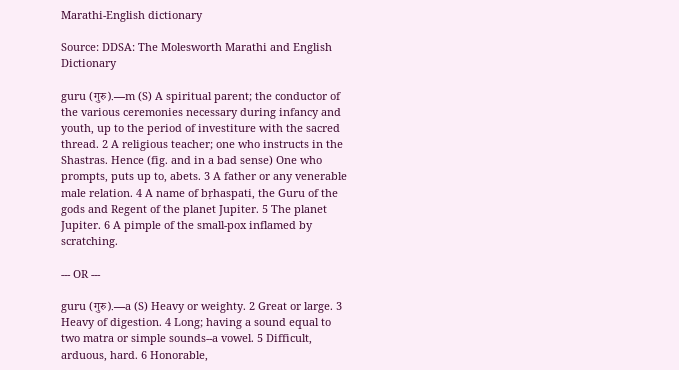Marathi-English dictionary

Source: DDSA: The Molesworth Marathi and English Dictionary

guru (गुरु).—m (S) A spiritual parent; the conductor of the various ceremonies necessary during infancy and youth, up to the period of investiture with the sacred thread. 2 A religious teacher; one who instructs in the Shastras. Hence (fig. and in a bad sense) One who prompts, puts up to, abets. 3 A father or any venerable male relation. 4 A name of bṛhaspati, the Guru of the gods and Regent of the planet Jupiter. 5 The planet Jupiter. 6 A pimple of the small-pox inflamed by scratching.

--- OR ---

guru (गुरु).—a (S) Heavy or weighty. 2 Great or large. 3 Heavy of digestion. 4 Long; having a sound equal to two matra or simple sounds--a vowel. 5 Difficult, arduous, hard. 6 Honorable,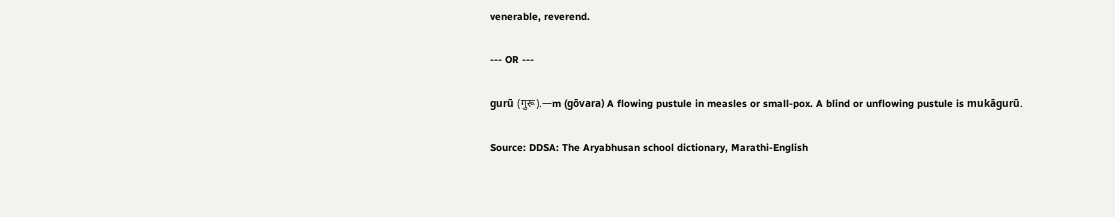venerable, reverend.

--- OR ---

gurū (गुरू).—m (gōvara) A flowing pustule in measles or small-pox. A blind or unflowing pustule is mukāgurū.

Source: DDSA: The Aryabhusan school dictionary, Marathi-English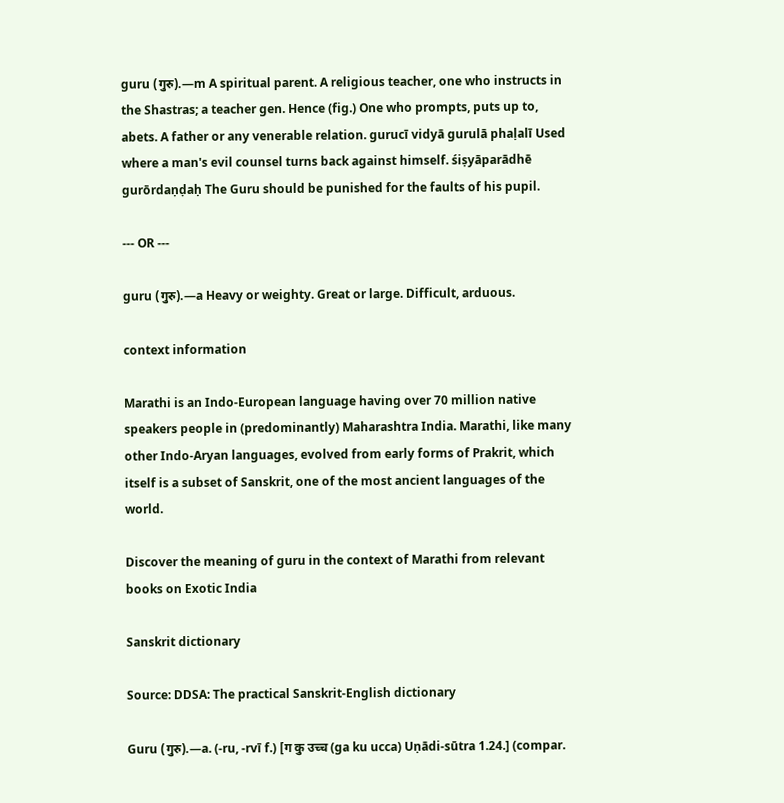guru (गुरु).—m A spiritual parent. A religious teacher, one who instructs in the Shastras; a teacher gen. Hence (fig.) One who prompts, puts up to, abets. A father or any venerable relation. gurucī vidyā gurulā phaḷalī Used where a man's evil counsel turns back against himself. śiṣyāparādhē gurōrdaṇḍaḥ The Guru should be punished for the faults of his pupil.

--- OR ---

guru (गुरु).—a Heavy or weighty. Great or large. Difficult, arduous.

context information

Marathi is an Indo-European language having over 70 million native speakers people in (predominantly) Maharashtra India. Marathi, like many other Indo-Aryan languages, evolved from early forms of Prakrit, which itself is a subset of Sanskrit, one of the most ancient languages of the world.

Discover the meaning of guru in the context of Marathi from relevant books on Exotic India

Sanskrit dictionary

Source: DDSA: The practical Sanskrit-English dictionary

Guru (गुरु).—a. (-ru, -rvī f.) [ग कु उच्च (ga ku ucca) Uṇādi-sūtra 1.24.] (compar.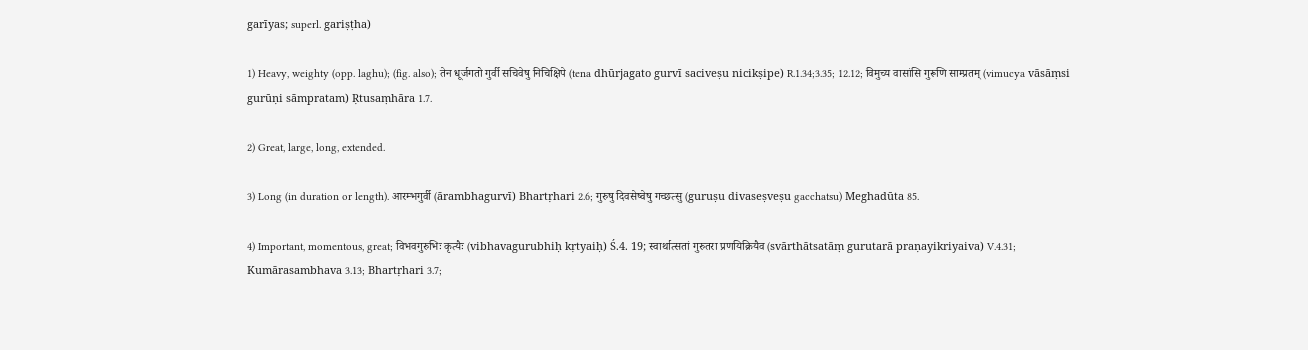garīyas; superl. gariṣṭha)

1) Heavy, weighty (opp. laghu); (fig. also); तेन धूर्जगतो गुर्वी सचिवेषु निचिक्षिपे (tena dhūrjagato gurvī saciveṣu nicikṣipe) R.1.34;3.35; 12.12; विमुच्य वासांसि गुरूणि साम्प्रतम् (vimucya vāsāṃsi gurūṇi sāmpratam) Ṛtusaṃhāra 1.7.

2) Great, large, long, extended.

3) Long (in duration or length). आरम्भगुर्वी (ārambhagurvī) Bhartṛhari 2.6; गुरुषु दिवसेष्वेषु गच्छत्सु (guruṣu divaseṣveṣu gacchatsu) Meghadūta 85.

4) Important, momentous, great; विभवगुरुभिः कृत्यैः (vibhavagurubhiḥ kṛtyaiḥ) Ś.4. 19; स्वार्थात्सतां गुरुतरा प्रणयिक्रियैव (svārthātsatāṃ gurutarā praṇayikriyaiva) V.4.31; Kumārasambhava 3.13; Bhartṛhari 3.7;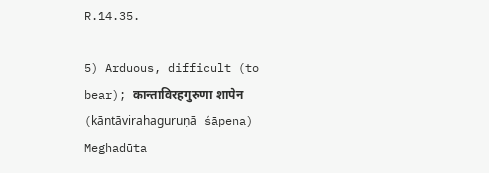R.14.35.

5) Arduous, difficult (to bear); कान्ताविरहगुरुणा शापेन (kāntāvirahaguruṇā śāpena) Meghadūta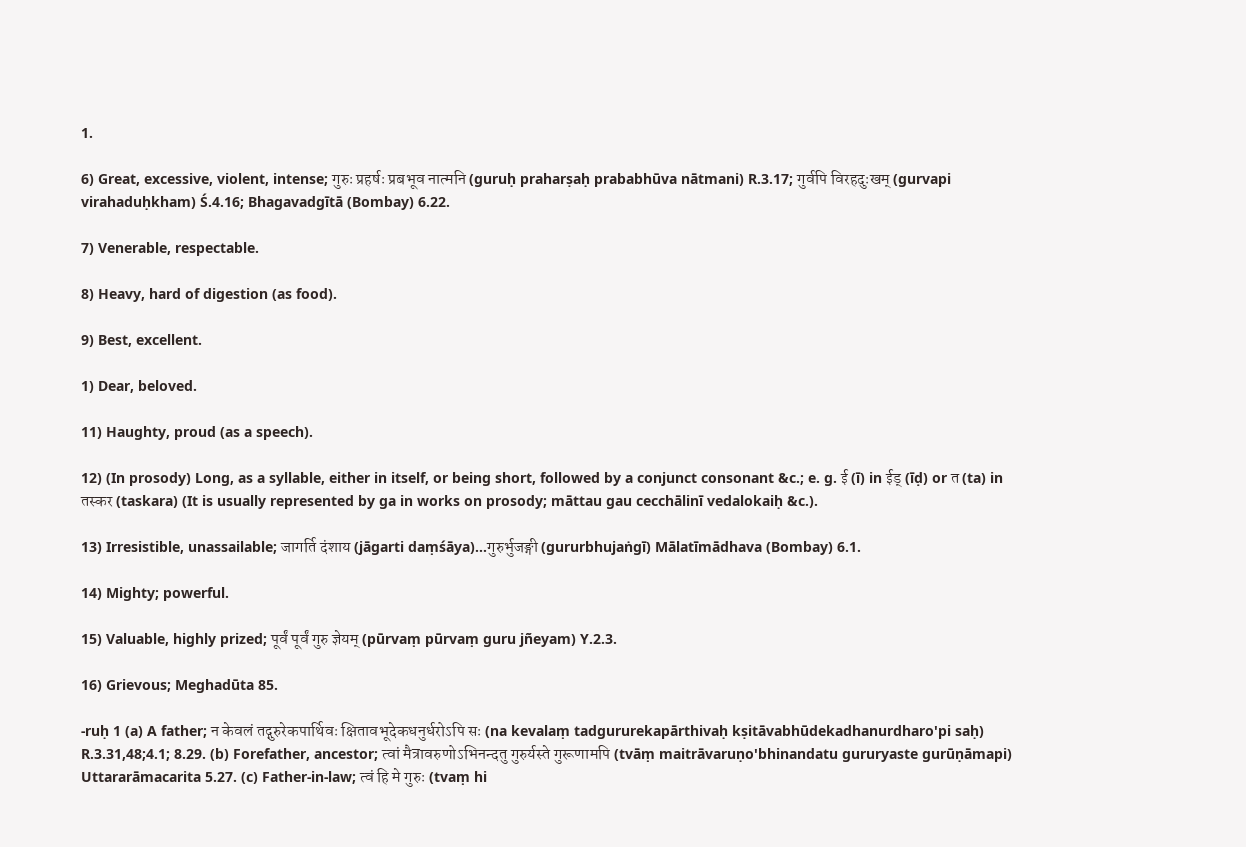1.

6) Great, excessive, violent, intense; गुरुः प्रहर्षः प्रबभूव नात्मनि (guruḥ praharṣaḥ prababhūva nātmani) R.3.17; गुर्वपि विरहदुःखम् (gurvapi virahaduḥkham) Ś.4.16; Bhagavadgītā (Bombay) 6.22.

7) Venerable, respectable.

8) Heavy, hard of digestion (as food).

9) Best, excellent.

1) Dear, beloved.

11) Haughty, proud (as a speech).

12) (In prosody) Long, as a syllable, either in itself, or being short, followed by a conjunct consonant &c.; e. g. ई (ī) in ईड् (īḍ) or त (ta) in तस्कर (taskara) (It is usually represented by ga in works on prosody; māttau gau cecchālinī vedalokaiḥ &c.).

13) Irresistible, unassailable; जागर्ति दंशाय (jāgarti daṃśāya)...गुरुर्भुजङ्गी (gururbhujaṅgī) Mālatīmādhava (Bombay) 6.1.

14) Mighty; powerful.

15) Valuable, highly prized; पूर्वं पूर्वं गुरु ज्ञेयम् (pūrvaṃ pūrvaṃ guru jñeyam) Y.2.3.

16) Grievous; Meghadūta 85.

-ruḥ 1 (a) A father; न केवलं तद्गुरुरेकपार्थिवः क्षितावभूदेकधनुर्धरोऽपि सः (na kevalaṃ tadgururekapārthivaḥ kṣitāvabhūdekadhanurdharo'pi saḥ) R.3.31,48;4.1; 8.29. (b) Forefather, ancestor; त्वां मैत्रावरुणोऽभिनन्दतु गुरुर्यस्ते गुरूणामपि (tvāṃ maitrāvaruṇo'bhinandatu gururyaste gurūṇāmapi) Uttararāmacarita 5.27. (c) Father-in-law; त्वं हि मे गुरुः (tvaṃ hi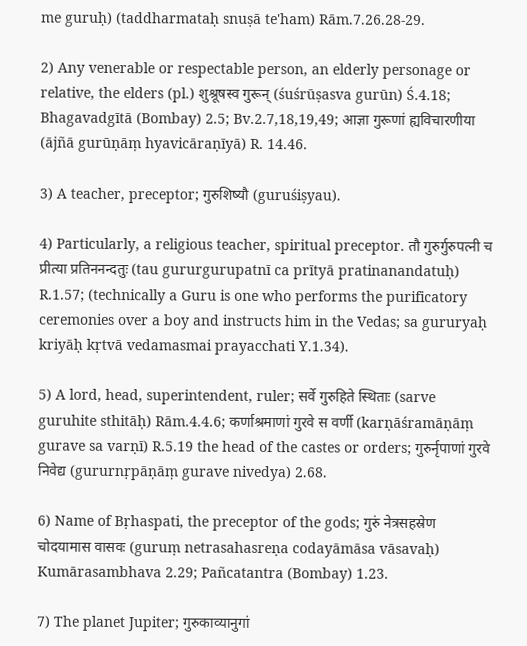me guruḥ) (taddharmataḥ snuṣā te'ham) Rām.7.26.28-29.

2) Any venerable or respectable person, an elderly personage or relative, the elders (pl.) शुश्रूषस्व गुरून् (śuśrūṣasva gurūn) Ś.4.18; Bhagavadgītā (Bombay) 2.5; Bv.2.7,18,19,49; आज्ञा गुरूणां ह्यविचारणीया (ājñā gurūṇāṃ hyavicāraṇīyā) R. 14.46.

3) A teacher, preceptor; गुरुशिष्यौ (guruśiṣyau).

4) Particularly, a religious teacher, spiritual preceptor. तौ गुरुर्गुरुपत्नी च प्रीत्या प्रतिननन्दतुः (tau gururgurupatnī ca prītyā pratinanandatuḥ) R.1.57; (technically a Guru is one who performs the purificatory ceremonies over a boy and instructs him in the Vedas; sa gururyaḥ kriyāḥ kṛtvā vedamasmai prayacchati Y.1.34).

5) A lord, head, superintendent, ruler; सर्वे गुरुहिते स्थिताः (sarve guruhite sthitāḥ) Rām.4.4.6; कर्णाश्रमाणां गुरवे स वर्णी (karṇāśramāṇāṃ gurave sa varṇī) R.5.19 the head of the castes or orders; गुरुर्नृपाणां गुरवे निवेद्य (gururnṛpāṇāṃ gurave nivedya) 2.68.

6) Name of Bṛhaspati, the preceptor of the gods; गुरुं नेत्रसहस्रेण चोदयामास वासवः (guruṃ netrasahasreṇa codayāmāsa vāsavaḥ) Kumārasambhava 2.29; Pañcatantra (Bombay) 1.23.

7) The planet Jupiter; गुरुकाव्यानुगां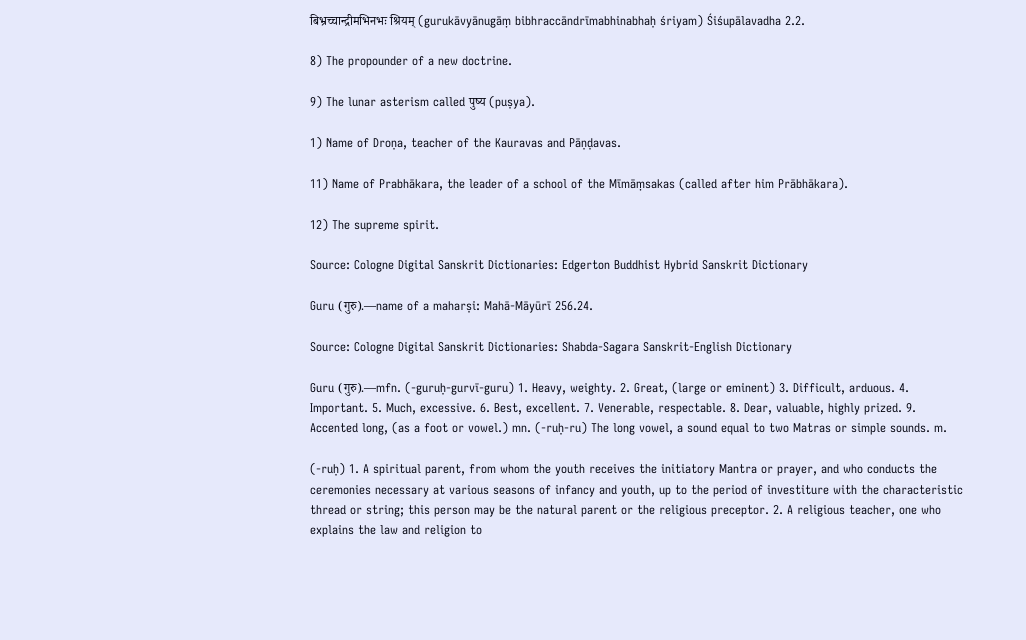बिभ्रच्चान्द्रीमभिनभः श्रियम् (gurukāvyānugāṃ bibhraccāndrīmabhinabhaḥ śriyam) Śiśupālavadha 2.2.

8) The propounder of a new doctrine.

9) The lunar asterism called पुष्य (puṣya).

1) Name of Droṇa, teacher of the Kauravas and Pāṇḍavas.

11) Name of Prabhākara, the leader of a school of the Mīmāṃsakas (called after him Prābhākara).

12) The supreme spirit.

Source: Cologne Digital Sanskrit Dictionaries: Edgerton Buddhist Hybrid Sanskrit Dictionary

Guru (गुरु).—name of a maharṣi: Mahā-Māyūrī 256.24.

Source: Cologne Digital Sanskrit Dictionaries: Shabda-Sagara Sanskrit-English Dictionary

Guru (गुरु).—mfn. (-guruḥ-gurvī-guru) 1. Heavy, weighty. 2. Great, (large or eminent) 3. Difficult, arduous. 4. Important. 5. Much, excessive. 6. Best, excellent. 7. Venerable, respectable. 8. Dear, valuable, highly prized. 9. Accented long, (as a foot or vowel.) mn. (-ruḥ-ru) The long vowel, a sound equal to two Matras or simple sounds. m.

(-ruḥ) 1. A spiritual parent, from whom the youth receives the initiatory Mantra or prayer, and who conducts the ceremonies necessary at various seasons of infancy and youth, up to the period of investiture with the characteristic thread or string; this person may be the natural parent or the religious preceptor. 2. A religious teacher, one who explains the law and religion to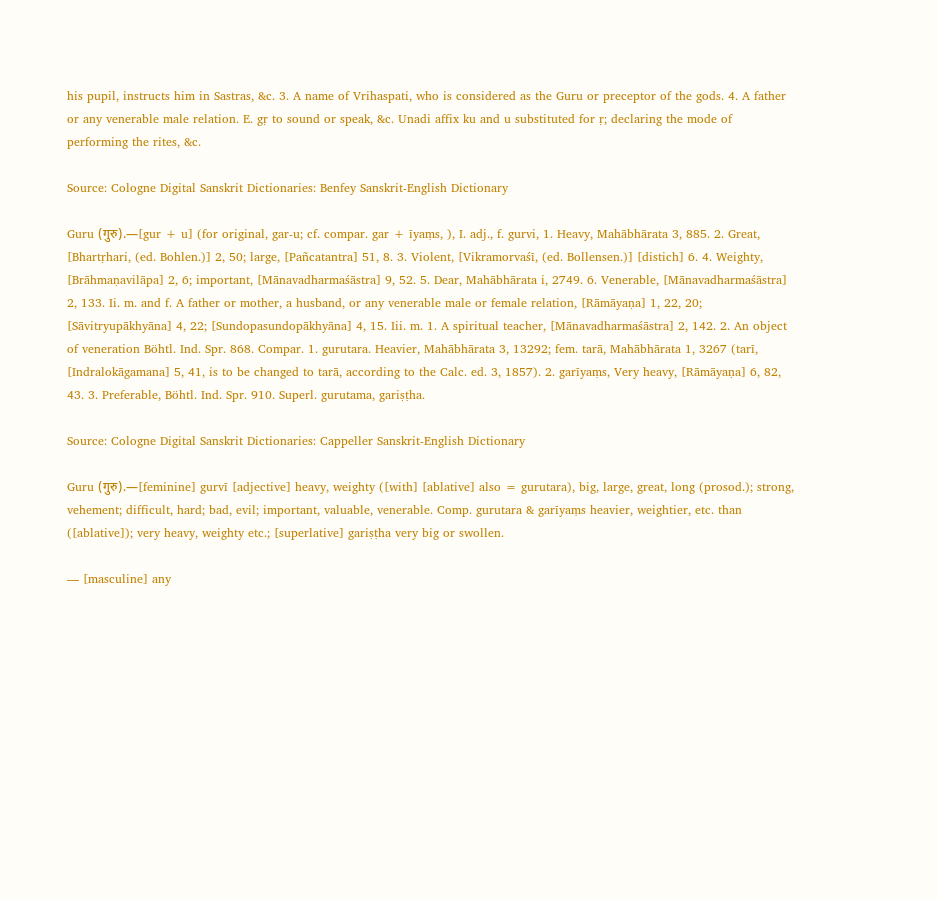his pupil, instructs him in Sastras, &c. 3. A name of Vrihaspati, who is considered as the Guru or preceptor of the gods. 4. A father or any venerable male relation. E. gṛ to sound or speak, &c. Unadi affix ku and u substituted for ṛ; declaring the mode of performing the rites, &c.

Source: Cologne Digital Sanskrit Dictionaries: Benfey Sanskrit-English Dictionary

Guru (गुरु).—[gur + u] (for original, gar-u; cf. compar. gar + īyaṃs, ), I. adj., f. gurvi, 1. Heavy, Mahābhārata 3, 885. 2. Great, [Bhartṛhari, (ed. Bohlen.)] 2, 50; large, [Pañcatantra] 51, 8. 3. Violent, [Vikramorvaśī, (ed. Bollensen.)] [distich] 6. 4. Weighty, [Brāhmaṇavilāpa] 2, 6; important, [Mānavadharmaśāstra] 9, 52. 5. Dear, Mahābhārata i, 2749. 6. Venerable, [Mānavadharmaśāstra] 2, 133. Ii. m. and f. A father or mother, a husband, or any venerable male or female relation, [Rāmāyaṇa] 1, 22, 20; [Sāvitryupākhyāna] 4, 22; [Sundopasundopākhyāna] 4, 15. Iii. m. 1. A spiritual teacher, [Mānavadharmaśāstra] 2, 142. 2. An object of veneration Böhtl. Ind. Spr. 868. Compar. 1. gurutara. Heavier, Mahābhārata 3, 13292; fem. tarā, Mahābhārata 1, 3267 (tarī, [Indralokāgamana] 5, 41, is to be changed to tarā, according to the Calc. ed. 3, 1857). 2. garīyaṃs, Very heavy, [Rāmāyaṇa] 6, 82, 43. 3. Preferable, Böhtl. Ind. Spr. 910. Superl. gurutama, gariṣṭha.

Source: Cologne Digital Sanskrit Dictionaries: Cappeller Sanskrit-English Dictionary

Guru (गुरु).—[feminine] gurvī [adjective] heavy, weighty ([with] [ablative] also = gurutara), big, large, great, long (prosod.); strong, vehement; difficult, hard; bad, evil; important, valuable, venerable. Comp. gurutara & garīyaṃs heavier, weightier, etc. than ([ablative]); very heavy, weighty etc.; [superlative] gariṣṭha very big or swollen.

— [masculine] any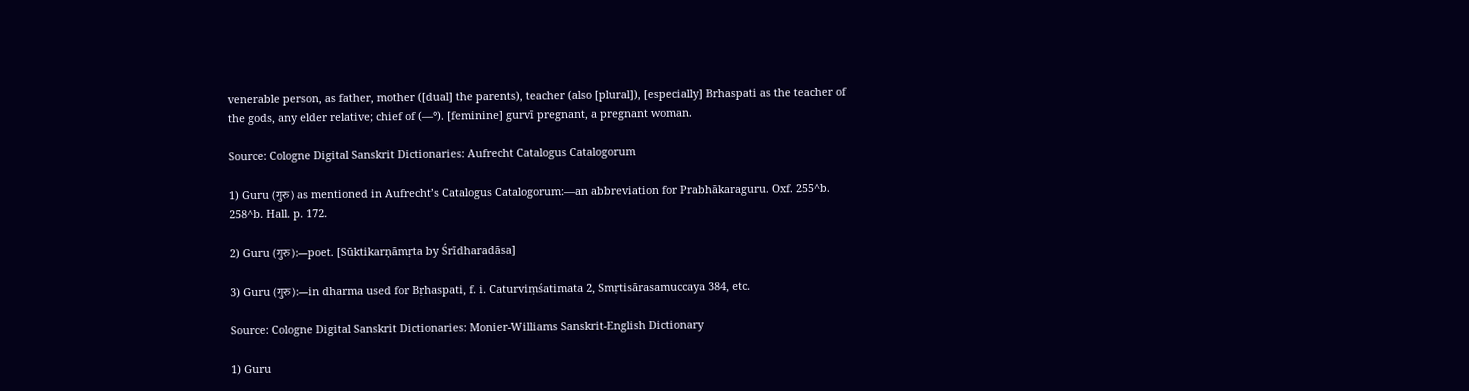venerable person, as father, mother ([dual] the parents), teacher (also [plural]), [especially] Brhaspati as the teacher of the gods, any elder relative; chief of (—°). [feminine] gurvī pregnant, a pregnant woman.

Source: Cologne Digital Sanskrit Dictionaries: Aufrecht Catalogus Catalogorum

1) Guru (गुरु) as mentioned in Aufrecht’s Catalogus Catalogorum:—an abbreviation for Prabhākaraguru. Oxf. 255^b. 258^b. Hall. p. 172.

2) Guru (गुरु):—poet. [Sūktikarṇāmṛta by Śrīdharadāsa]

3) Guru (गुरु):—in dharma used for Bṛhaspati, f. i. Caturviṃśatimata 2, Smṛtisārasamuccaya 384, etc.

Source: Cologne Digital Sanskrit Dictionaries: Monier-Williams Sanskrit-English Dictionary

1) Guru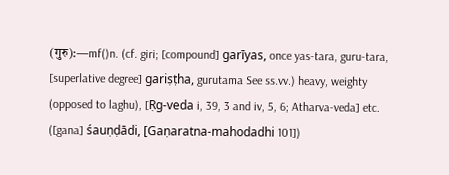(गुरु):—mf()n. (cf. giri; [compound] garīyas, once yas-tara, guru-tara, [superlative degree] gariṣṭha, gurutama See ss.vv.) heavy, weighty (opposed to laghu), [Ṛg-veda i, 39, 3 and iv, 5, 6; Atharva-veda] etc. ([gana] śauṇḍādi, [Gaṇaratna-mahodadhi 101])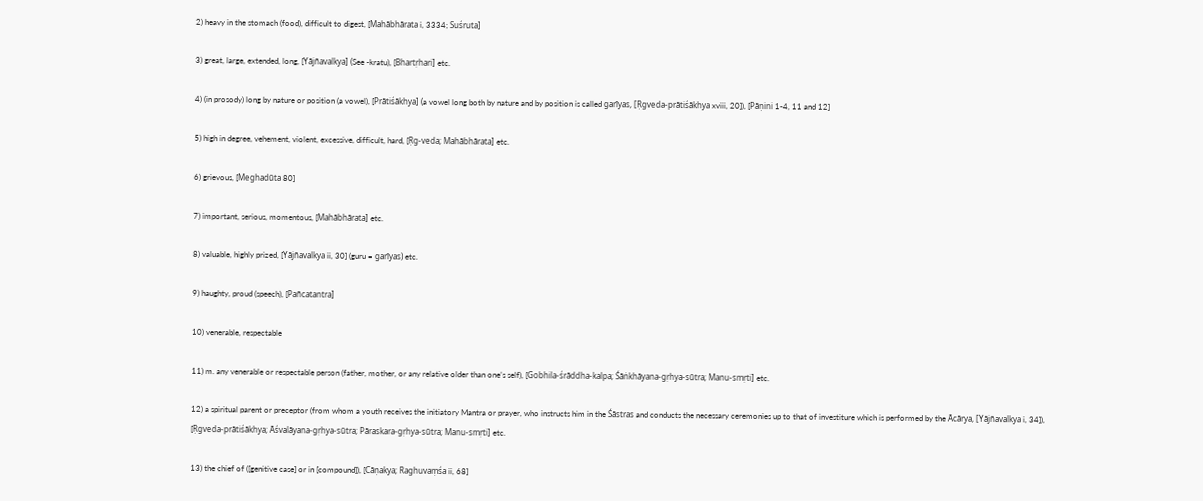2) heavy in the stomach (food), difficult to digest, [Mahābhārata i, 3334; Suśruta]

3) great, large, extended, long, [Yājñavalkya] (See -kratu), [Bhartṛhari] etc.

4) (in prosody) long by nature or position (a vowel), [Prātiśākhya] (a vowel long both by nature and by position is called garīyas, [Ṛgveda-prātiśākhya xviii, 20]), [Pāṇini 1-4, 11 and 12]

5) high in degree, vehement, violent, excessive, difficult, hard, [Ṛg-veda; Mahābhārata] etc.

6) grievous, [Meghadūta 80]

7) important, serious, momentous, [Mahābhārata] etc.

8) valuable, highly prized, [Yājñavalkya ii, 30] (guru = garīyas) etc.

9) haughty, proud (speech), [Pañcatantra]

10) venerable, respectable

11) m. any venerable or respectable person (father, mother, or any relative older than one’s self), [Gobhila-śrāddha-kalpa; Śāṅkhāyana-gṛhya-sūtra; Manu-smṛti] etc.

12) a spiritual parent or preceptor (from whom a youth receives the initiatory Mantra or prayer, who instructs him in the Śāstras and conducts the necessary ceremonies up to that of investiture which is performed by the Ācārya, [Yājñavalkya i, 34]), [Ṛgveda-prātiśākhya; Āśvalāyana-gṛhya-sūtra; Pāraskara-gṛhya-sūtra; Manu-smṛti] etc.

13) the chief of ([genitive case] or in [compound]), [Cāṇakya; Raghuvaṃśa ii, 68]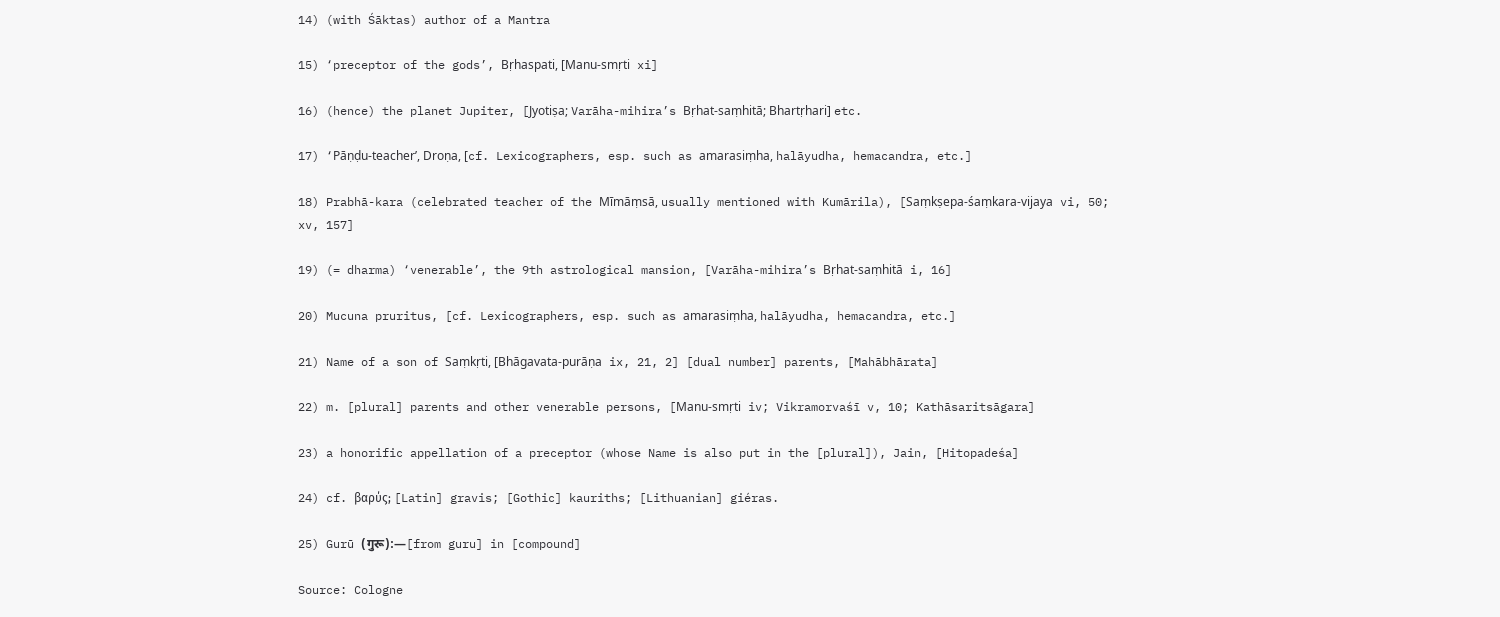14) (with Śāktas) author of a Mantra

15) ‘preceptor of the gods’, Bṛhaspati, [Manu-smṛti xi]

16) (hence) the planet Jupiter, [Jyotiṣa; Varāha-mihira’s Bṛhat-saṃhitā; Bhartṛhari] etc.

17) ‘Pāṇḍu-teacher’, Droṇa, [cf. Lexicographers, esp. such as amarasiṃha, halāyudha, hemacandra, etc.]

18) Prabhā-kara (celebrated teacher of the Mīmāṃsā, usually mentioned with Kumārila), [Saṃkṣepa-śaṃkara-vijaya vi, 50; xv, 157]

19) (= dharma) ‘venerable’, the 9th astrological mansion, [Varāha-mihira’s Bṛhat-saṃhitā i, 16]

20) Mucuna pruritus, [cf. Lexicographers, esp. such as amarasiṃha, halāyudha, hemacandra, etc.]

21) Name of a son of Saṃkṛti, [Bhāgavata-purāṇa ix, 21, 2] [dual number] parents, [Mahābhārata]

22) m. [plural] parents and other venerable persons, [Manu-smṛti iv; Vikramorvaśī v, 10; Kathāsaritsāgara]

23) a honorific appellation of a preceptor (whose Name is also put in the [plural]), Jain, [Hitopadeśa]

24) cf. βαρύς; [Latin] gravis; [Gothic] kauriths; [Lithuanian] giéras.

25) Gurū (गुरू):—[from guru] in [compound]

Source: Cologne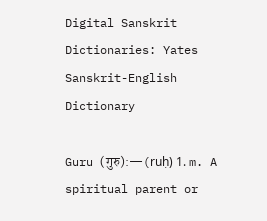Digital Sanskrit Dictionaries: Yates Sanskrit-English Dictionary

Guru (गुरु):—(ruḥ) 1. m. A spiritual parent or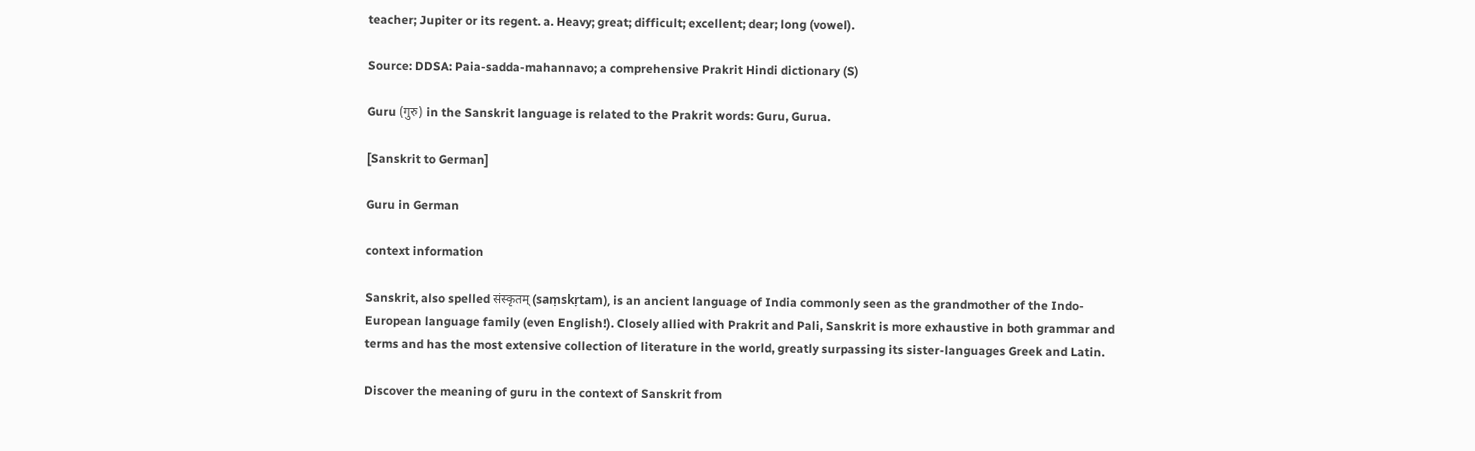teacher; Jupiter or its regent. a. Heavy; great; difficult; excellent; dear; long (vowel).

Source: DDSA: Paia-sadda-mahannavo; a comprehensive Prakrit Hindi dictionary (S)

Guru (गुरु) in the Sanskrit language is related to the Prakrit words: Guru, Gurua.

[Sanskrit to German]

Guru in German

context information

Sanskrit, also spelled संस्कृतम् (saṃskṛtam), is an ancient language of India commonly seen as the grandmother of the Indo-European language family (even English!). Closely allied with Prakrit and Pali, Sanskrit is more exhaustive in both grammar and terms and has the most extensive collection of literature in the world, greatly surpassing its sister-languages Greek and Latin.

Discover the meaning of guru in the context of Sanskrit from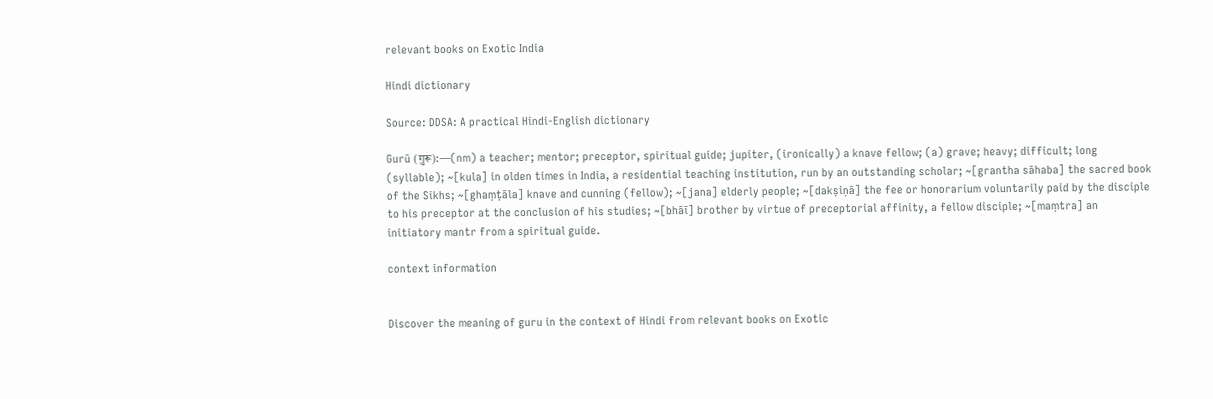relevant books on Exotic India

Hindi dictionary

Source: DDSA: A practical Hindi-English dictionary

Gurū (गुरू):—(nm) a teacher; mentor; preceptor, spiritual guide; jupiter, (ironically) a knave fellow; (a) grave; heavy; difficult; long (syllable); ~[kula] in olden times in India, a residential teaching institution, run by an outstanding scholar; ~[grantha sāhaba] the sacred book of the Sikhs; ~[ghaṃṭāla] knave and cunning (fellow); ~[jana] elderly people; ~[dakṣiṇā] the fee or honorarium voluntarily paid by the disciple to his preceptor at the conclusion of his studies; ~[bhāī] brother by virtue of preceptorial affinity, a fellow disciple; ~[maṃtra] an initiatory mantr from a spiritual guide.

context information


Discover the meaning of guru in the context of Hindi from relevant books on Exotic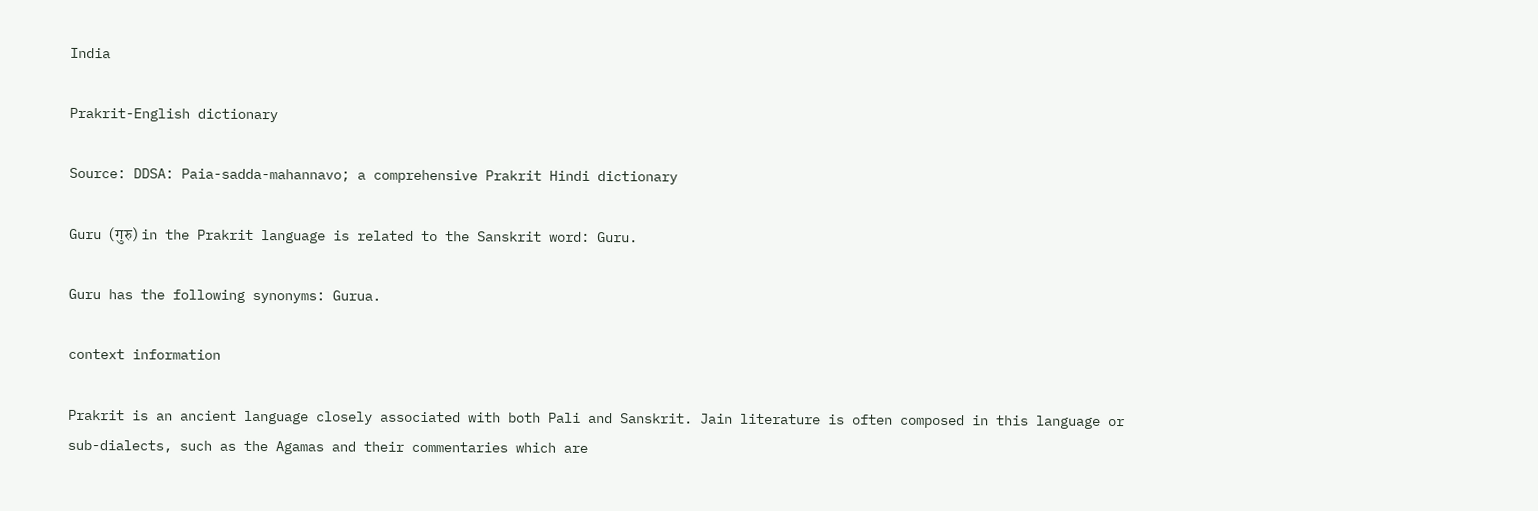India

Prakrit-English dictionary

Source: DDSA: Paia-sadda-mahannavo; a comprehensive Prakrit Hindi dictionary

Guru (गुरु) in the Prakrit language is related to the Sanskrit word: Guru.

Guru has the following synonyms: Gurua.

context information

Prakrit is an ancient language closely associated with both Pali and Sanskrit. Jain literature is often composed in this language or sub-dialects, such as the Agamas and their commentaries which are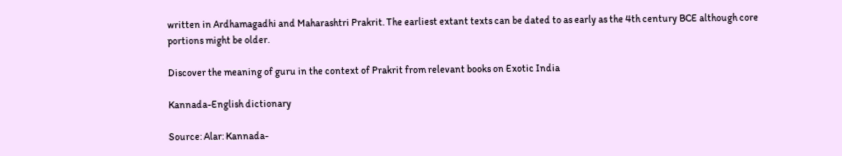written in Ardhamagadhi and Maharashtri Prakrit. The earliest extant texts can be dated to as early as the 4th century BCE although core portions might be older.

Discover the meaning of guru in the context of Prakrit from relevant books on Exotic India

Kannada-English dictionary

Source: Alar: Kannada-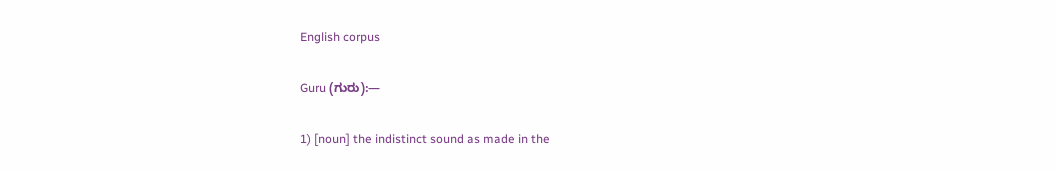English corpus

Guru (ಗುರು):—

1) [noun] the indistinct sound as made in the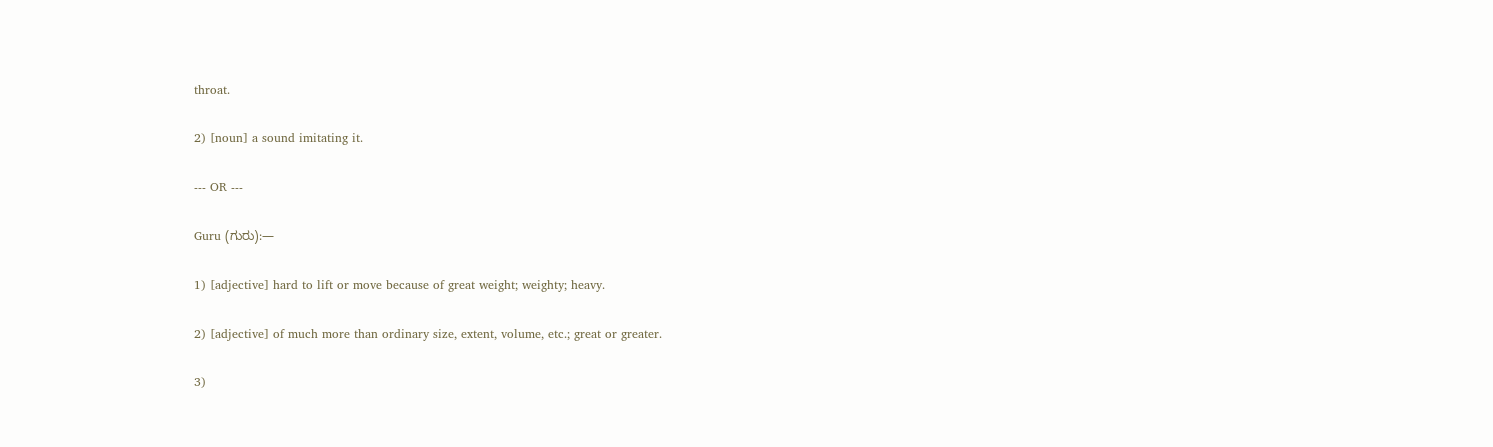throat.

2) [noun] a sound imitating it.

--- OR ---

Guru (ಗುರು):—

1) [adjective] hard to lift or move because of great weight; weighty; heavy.

2) [adjective] of much more than ordinary size, extent, volume, etc.; great or greater.

3)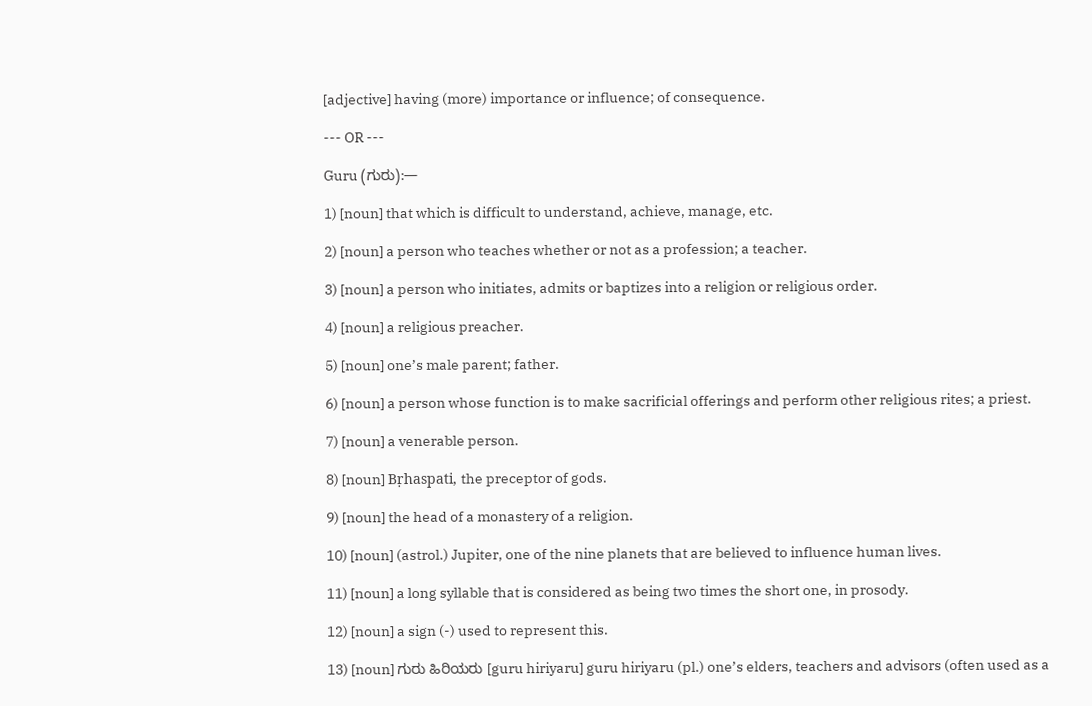[adjective] having (more) importance or influence; of consequence.

--- OR ---

Guru (ಗುರು):—

1) [noun] that which is difficult to understand, achieve, manage, etc.

2) [noun] a person who teaches whether or not as a profession; a teacher.

3) [noun] a person who initiates, admits or baptizes into a religion or religious order.

4) [noun] a religious preacher.

5) [noun] one’s male parent; father.

6) [noun] a person whose function is to make sacrificial offerings and perform other religious rites; a priest.

7) [noun] a venerable person.

8) [noun] Bṛhaspati, the preceptor of gods.

9) [noun] the head of a monastery of a religion.

10) [noun] (astrol.) Jupiter, one of the nine planets that are believed to influence human lives.

11) [noun] a long syllable that is considered as being two times the short one, in prosody.

12) [noun] a sign (-) used to represent this.

13) [noun] ಗುರು ಹಿರಿಯರು [guru hiriyaru] guru hiriyaru (pl.) one’s elders, teachers and advisors (often used as a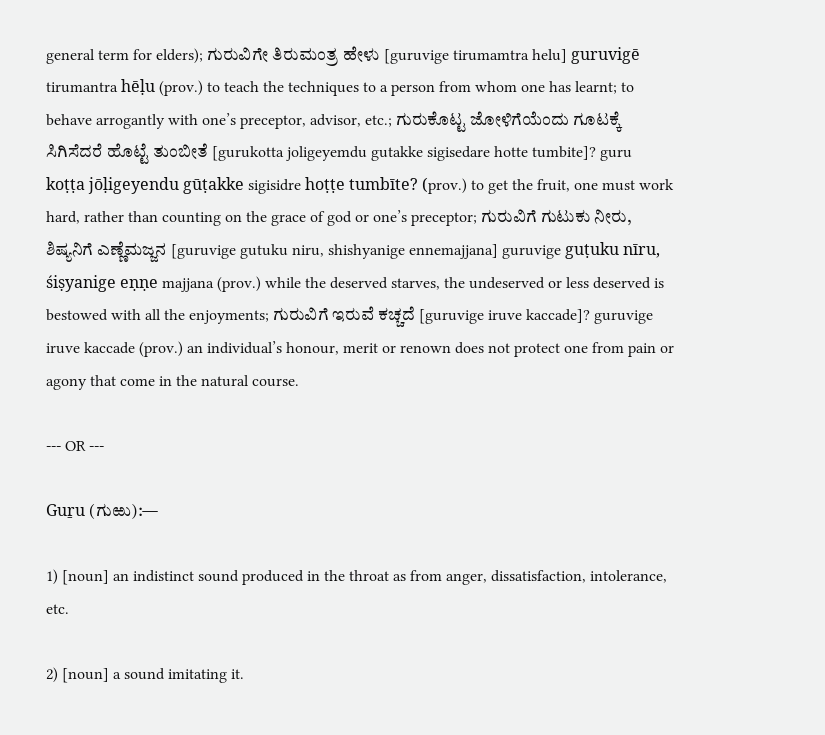general term for elders); ಗುರುವಿಗೇ ತಿರುಮಂತ್ರ ಹೇಳು [guruvige tirumamtra helu] guruvigē tirumantra hēḷu (prov.) to teach the techniques to a person from whom one has learnt; to behave arrogantly with one’s preceptor, advisor, etc.; ಗುರುಕೊಟ್ಟ ಜೋಳಿಗೆಯೆಂದು ಗೂಟಕ್ಕೆ ಸಿಗಿಸೆದರೆ ಹೊಟ್ಟೆ ತುಂಬೀತೆ [gurukotta joligeyemdu gutakke sigisedare hotte tumbite]? guru koṭṭa jōḷigeyendu gūṭakke sigisidre hoṭṭe tumbīte? (prov.) to get the fruit, one must work hard, rather than counting on the grace of god or one’s preceptor; ಗುರುವಿಗೆ ಗುಟುಕು ನೀರು, ಶಿಷ್ಯನಿಗೆ ಎಣ್ಣೆಮಜ್ಜನ [guruvige gutuku niru, shishyanige ennemajjana] guruvige guṭuku nīru, śiṣyanige eṇṇe majjana (prov.) while the deserved starves, the undeserved or less deserved is bestowed with all the enjoyments; ಗುರುವಿಗೆ ಇರುವೆ ಕಚ್ಚದೆ [guruvige iruve kaccade]? guruvige iruve kaccade (prov.) an individual’s honour, merit or renown does not protect one from pain or agony that come in the natural course.

--- OR ---

Guṟu (ಗುಱು):—

1) [noun] an indistinct sound produced in the throat as from anger, dissatisfaction, intolerance, etc.

2) [noun] a sound imitating it.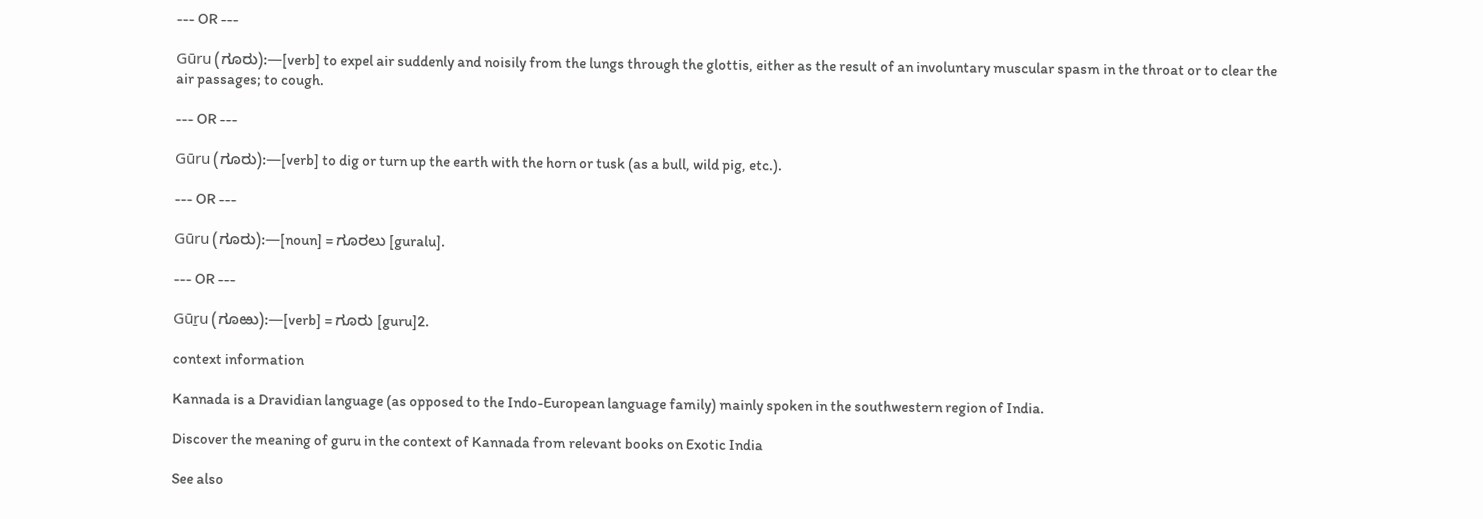--- OR ---

Gūru (ಗೂರು):—[verb] to expel air suddenly and noisily from the lungs through the glottis, either as the result of an involuntary muscular spasm in the throat or to clear the air passages; to cough.

--- OR ---

Gūru (ಗೂರು):—[verb] to dig or turn up the earth with the horn or tusk (as a bull, wild pig, etc.).

--- OR ---

Gūru (ಗೂರು):—[noun] = ಗೂರಲು [guralu].

--- OR ---

Gūṟu (ಗೂಱು):—[verb] = ಗೂರು [guru]2.

context information

Kannada is a Dravidian language (as opposed to the Indo-European language family) mainly spoken in the southwestern region of India.

Discover the meaning of guru in the context of Kannada from relevant books on Exotic India

See also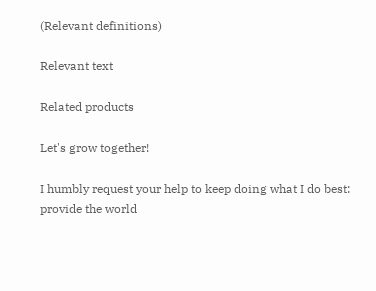(Relevant definitions)

Relevant text

Related products

Let's grow together!

I humbly request your help to keep doing what I do best: provide the world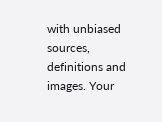with unbiased sources, definitions and images. Your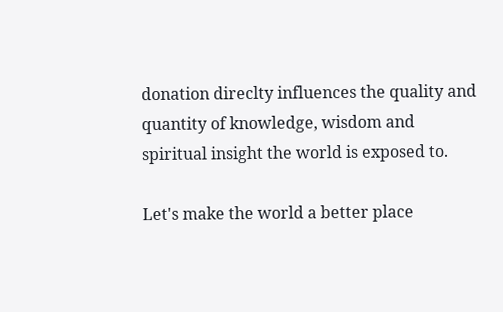donation direclty influences the quality and quantity of knowledge, wisdom and spiritual insight the world is exposed to.

Let's make the world a better place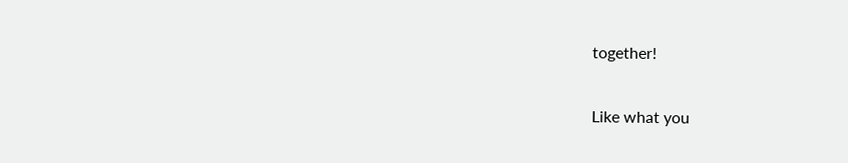together!

Like what you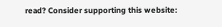read? Consider supporting this website: